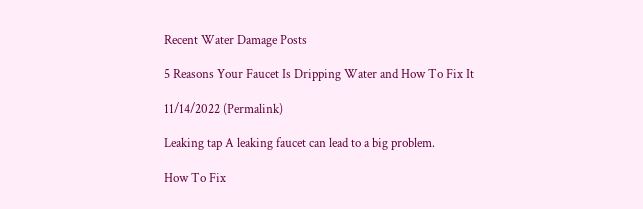Recent Water Damage Posts

5 Reasons Your Faucet Is Dripping Water and How To Fix It

11/14/2022 (Permalink)

Leaking tap A leaking faucet can lead to a big problem.

How To Fix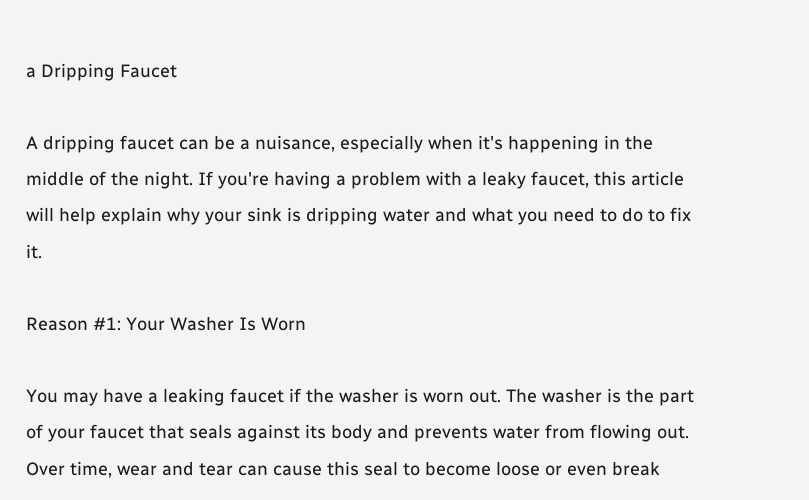a Dripping Faucet

A dripping faucet can be a nuisance, especially when it's happening in the middle of the night. If you're having a problem with a leaky faucet, this article will help explain why your sink is dripping water and what you need to do to fix it.

Reason #1: Your Washer Is Worn

You may have a leaking faucet if the washer is worn out. The washer is the part of your faucet that seals against its body and prevents water from flowing out. Over time, wear and tear can cause this seal to become loose or even break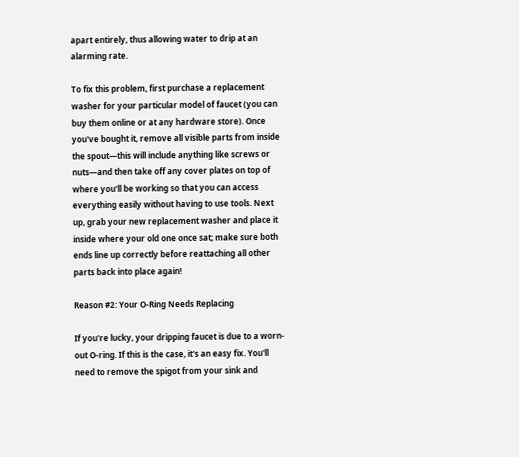apart entirely, thus allowing water to drip at an alarming rate.

To fix this problem, first purchase a replacement washer for your particular model of faucet (you can buy them online or at any hardware store). Once you've bought it, remove all visible parts from inside the spout—this will include anything like screws or nuts—and then take off any cover plates on top of where you'll be working so that you can access everything easily without having to use tools. Next up, grab your new replacement washer and place it inside where your old one once sat; make sure both ends line up correctly before reattaching all other parts back into place again!

Reason #2: Your O-Ring Needs Replacing

If you're lucky, your dripping faucet is due to a worn-out O-ring. If this is the case, it's an easy fix. You'll need to remove the spigot from your sink and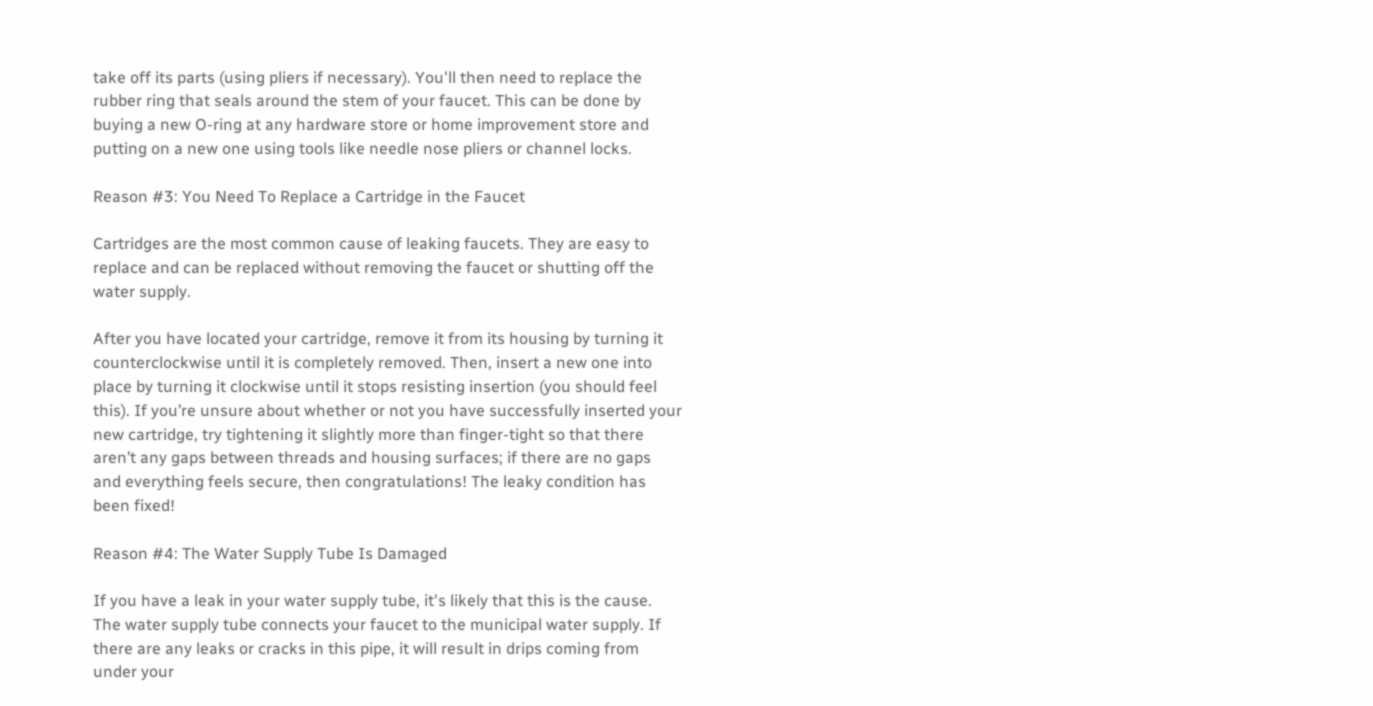take off its parts (using pliers if necessary). You'll then need to replace the rubber ring that seals around the stem of your faucet. This can be done by buying a new O-ring at any hardware store or home improvement store and putting on a new one using tools like needle nose pliers or channel locks.

Reason #3: You Need To Replace a Cartridge in the Faucet

Cartridges are the most common cause of leaking faucets. They are easy to replace and can be replaced without removing the faucet or shutting off the water supply.

After you have located your cartridge, remove it from its housing by turning it counterclockwise until it is completely removed. Then, insert a new one into place by turning it clockwise until it stops resisting insertion (you should feel this). If you’re unsure about whether or not you have successfully inserted your new cartridge, try tightening it slightly more than finger-tight so that there aren’t any gaps between threads and housing surfaces; if there are no gaps and everything feels secure, then congratulations! The leaky condition has been fixed!

Reason #4: The Water Supply Tube Is Damaged

If you have a leak in your water supply tube, it's likely that this is the cause. The water supply tube connects your faucet to the municipal water supply. If there are any leaks or cracks in this pipe, it will result in drips coming from under your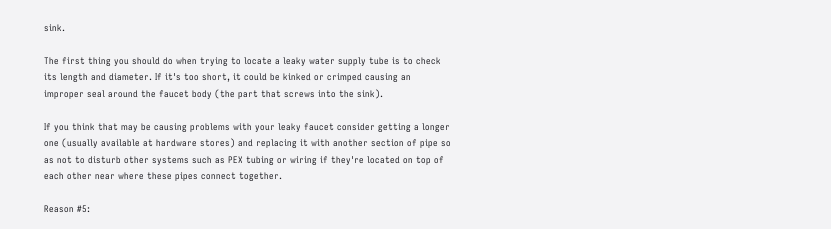sink.

The first thing you should do when trying to locate a leaky water supply tube is to check its length and diameter. If it's too short, it could be kinked or crimped causing an improper seal around the faucet body (the part that screws into the sink).

If you think that may be causing problems with your leaky faucet consider getting a longer one (usually available at hardware stores) and replacing it with another section of pipe so as not to disturb other systems such as PEX tubing or wiring if they're located on top of each other near where these pipes connect together.

Reason #5: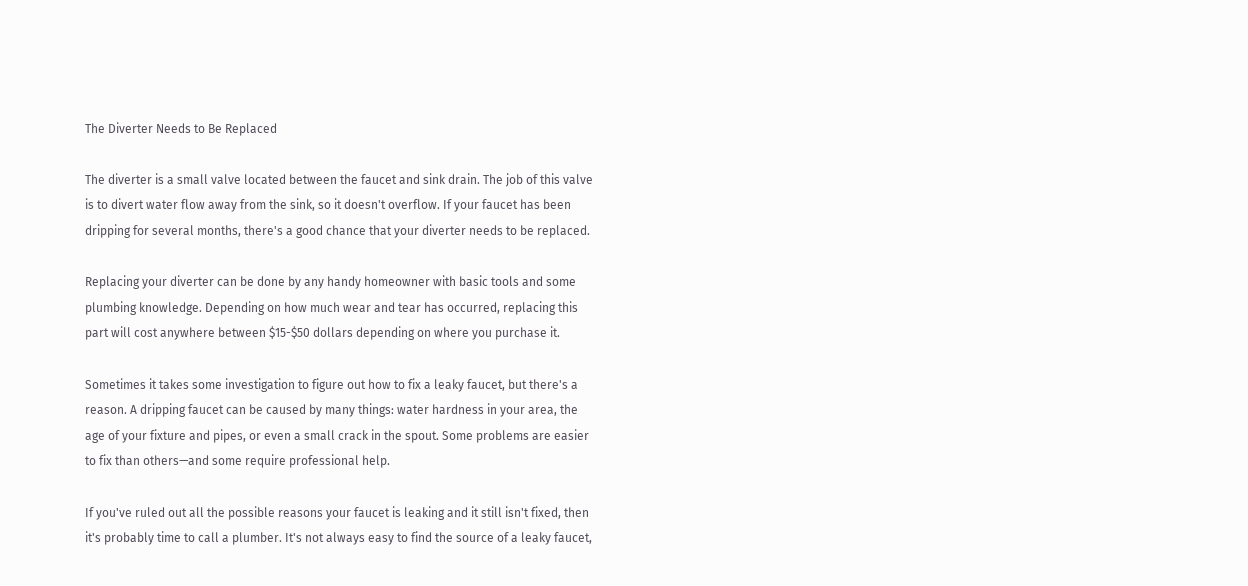The Diverter Needs to Be Replaced

The diverter is a small valve located between the faucet and sink drain. The job of this valve is to divert water flow away from the sink, so it doesn't overflow. If your faucet has been dripping for several months, there's a good chance that your diverter needs to be replaced.

Replacing your diverter can be done by any handy homeowner with basic tools and some plumbing knowledge. Depending on how much wear and tear has occurred, replacing this part will cost anywhere between $15-$50 dollars depending on where you purchase it.

Sometimes it takes some investigation to figure out how to fix a leaky faucet, but there's a reason. A dripping faucet can be caused by many things: water hardness in your area, the age of your fixture and pipes, or even a small crack in the spout. Some problems are easier to fix than others—and some require professional help.

If you've ruled out all the possible reasons your faucet is leaking and it still isn't fixed, then it's probably time to call a plumber. It's not always easy to find the source of a leaky faucet,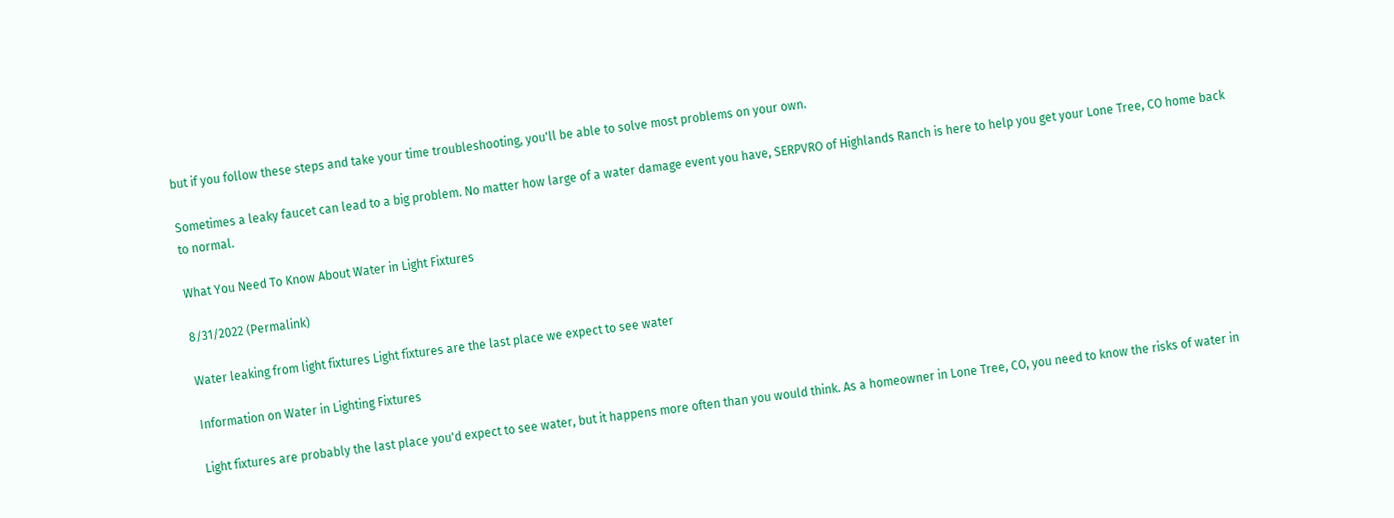but if you follow these steps and take your time troubleshooting, you'll be able to solve most problems on your own.

Sometimes a leaky faucet can lead to a big problem. No matter how large of a water damage event you have, SERPVRO of Highlands Ranch is here to help you get your Lone Tree, CO home back to normal.

What You Need To Know About Water in Light Fixtures

8/31/2022 (Permalink)

Water leaking from light fixtures Light fixtures are the last place we expect to see water

Information on Water in Lighting Fixtures

Light fixtures are probably the last place you'd expect to see water, but it happens more often than you would think. As a homeowner in Lone Tree, CO, you need to know the risks of water in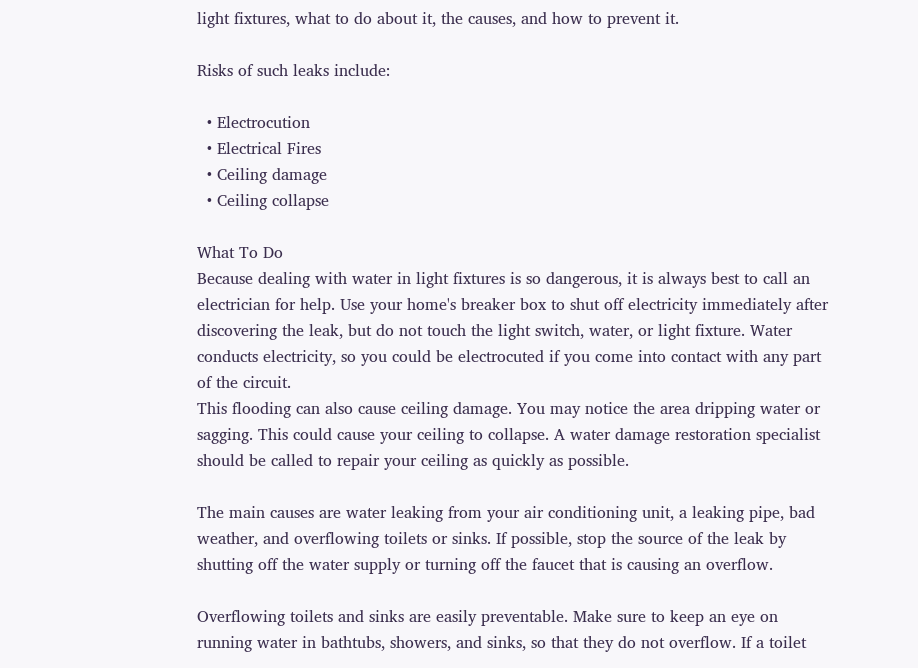light fixtures, what to do about it, the causes, and how to prevent it.

Risks of such leaks include:

  • Electrocution
  • Electrical Fires
  • Ceiling damage
  • Ceiling collapse

What To Do
Because dealing with water in light fixtures is so dangerous, it is always best to call an electrician for help. Use your home's breaker box to shut off electricity immediately after discovering the leak, but do not touch the light switch, water, or light fixture. Water conducts electricity, so you could be electrocuted if you come into contact with any part of the circuit.
This flooding can also cause ceiling damage. You may notice the area dripping water or sagging. This could cause your ceiling to collapse. A water damage restoration specialist should be called to repair your ceiling as quickly as possible.

The main causes are water leaking from your air conditioning unit, a leaking pipe, bad weather, and overflowing toilets or sinks. If possible, stop the source of the leak by shutting off the water supply or turning off the faucet that is causing an overflow.

Overflowing toilets and sinks are easily preventable. Make sure to keep an eye on running water in bathtubs, showers, and sinks, so that they do not overflow. If a toilet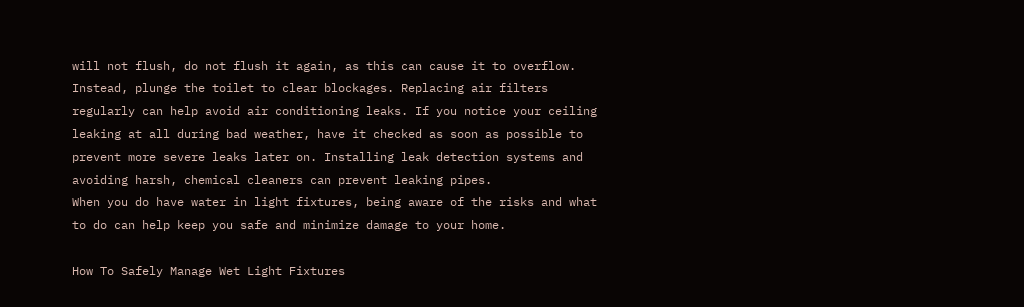will not flush, do not flush it again, as this can cause it to overflow. Instead, plunge the toilet to clear blockages. Replacing air filters regularly can help avoid air conditioning leaks. If you notice your ceiling leaking at all during bad weather, have it checked as soon as possible to prevent more severe leaks later on. Installing leak detection systems and avoiding harsh, chemical cleaners can prevent leaking pipes.
When you do have water in light fixtures, being aware of the risks and what to do can help keep you safe and minimize damage to your home.

How To Safely Manage Wet Light Fixtures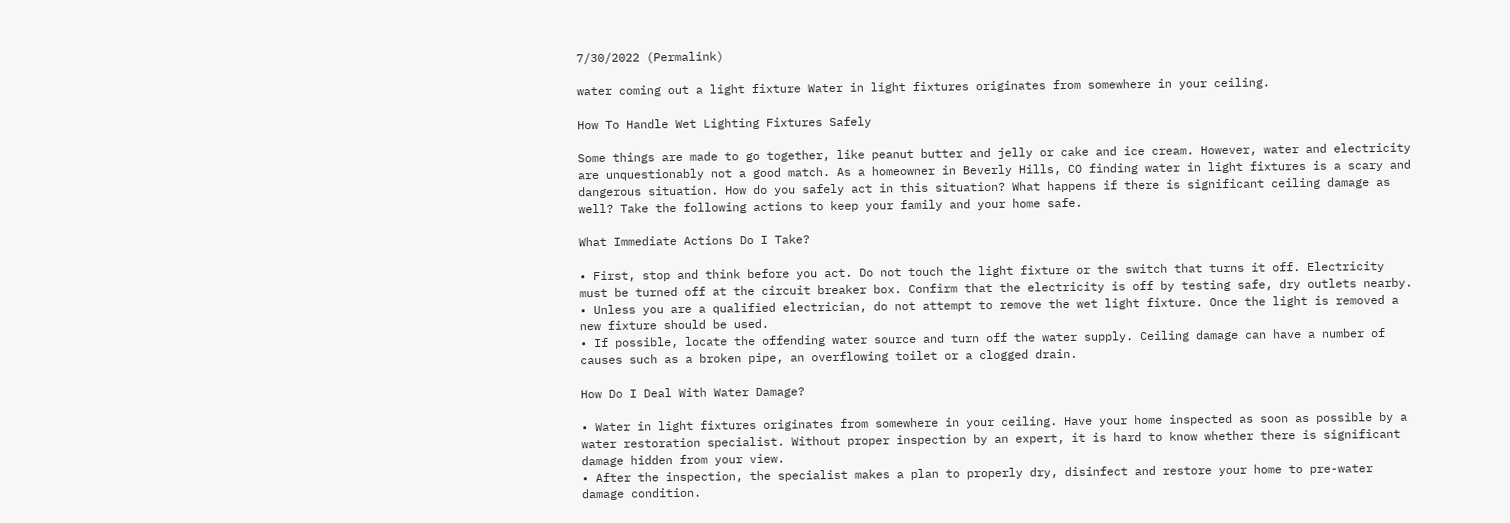7/30/2022 (Permalink)

water coming out a light fixture Water in light fixtures originates from somewhere in your ceiling.

How To Handle Wet Lighting Fixtures Safely

Some things are made to go together, like peanut butter and jelly or cake and ice cream. However, water and electricity are unquestionably not a good match. As a homeowner in Beverly Hills, CO finding water in light fixtures is a scary and dangerous situation. How do you safely act in this situation? What happens if there is significant ceiling damage as well? Take the following actions to keep your family and your home safe.

What Immediate Actions Do I Take?

• First, stop and think before you act. Do not touch the light fixture or the switch that turns it off. Electricity must be turned off at the circuit breaker box. Confirm that the electricity is off by testing safe, dry outlets nearby.
• Unless you are a qualified electrician, do not attempt to remove the wet light fixture. Once the light is removed a new fixture should be used.
• If possible, locate the offending water source and turn off the water supply. Ceiling damage can have a number of causes such as a broken pipe, an overflowing toilet or a clogged drain.

How Do I Deal With Water Damage?

• Water in light fixtures originates from somewhere in your ceiling. Have your home inspected as soon as possible by a water restoration specialist. Without proper inspection by an expert, it is hard to know whether there is significant damage hidden from your view.
• After the inspection, the specialist makes a plan to properly dry, disinfect and restore your home to pre-water damage condition.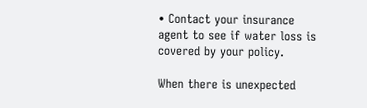• Contact your insurance agent to see if water loss is covered by your policy.

When there is unexpected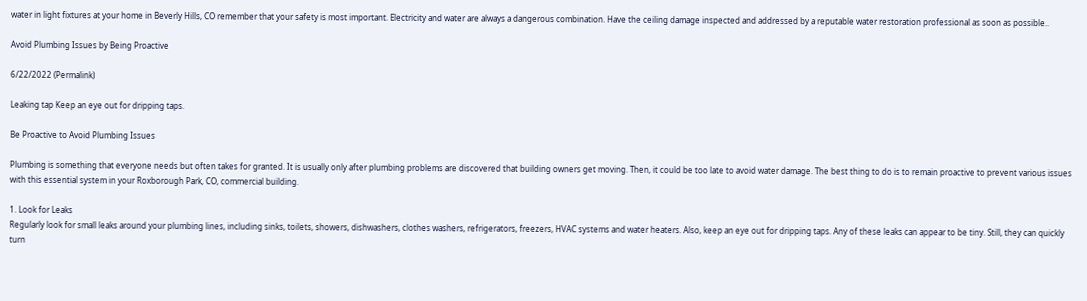water in light fixtures at your home in Beverly Hills, CO remember that your safety is most important. Electricity and water are always a dangerous combination. Have the ceiling damage inspected and addressed by a reputable water restoration professional as soon as possible..

Avoid Plumbing Issues by Being Proactive

6/22/2022 (Permalink)

Leaking tap Keep an eye out for dripping taps.

Be Proactive to Avoid Plumbing Issues

Plumbing is something that everyone needs but often takes for granted. It is usually only after plumbing problems are discovered that building owners get moving. Then, it could be too late to avoid water damage. The best thing to do is to remain proactive to prevent various issues with this essential system in your Roxborough Park, CO, commercial building.

1. Look for Leaks
Regularly look for small leaks around your plumbing lines, including sinks, toilets, showers, dishwashers, clothes washers, refrigerators, freezers, HVAC systems and water heaters. Also, keep an eye out for dripping taps. Any of these leaks can appear to be tiny. Still, they can quickly turn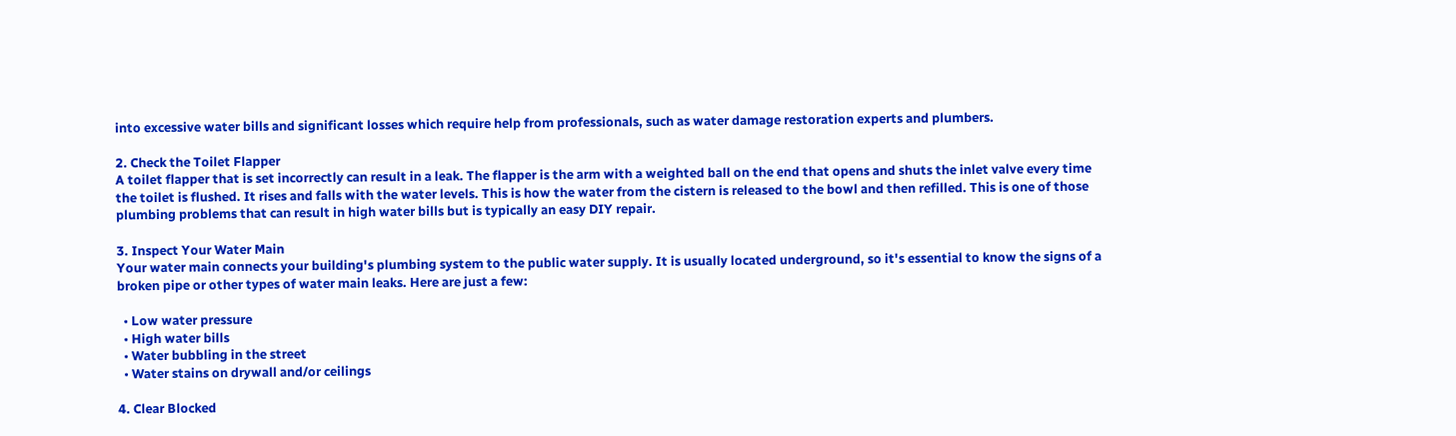into excessive water bills and significant losses which require help from professionals, such as water damage restoration experts and plumbers.

2. Check the Toilet Flapper
A toilet flapper that is set incorrectly can result in a leak. The flapper is the arm with a weighted ball on the end that opens and shuts the inlet valve every time the toilet is flushed. It rises and falls with the water levels. This is how the water from the cistern is released to the bowl and then refilled. This is one of those plumbing problems that can result in high water bills but is typically an easy DIY repair.

3. Inspect Your Water Main
Your water main connects your building's plumbing system to the public water supply. It is usually located underground, so it's essential to know the signs of a broken pipe or other types of water main leaks. Here are just a few:

  • Low water pressure
  • High water bills
  • Water bubbling in the street
  • Water stains on drywall and/or ceilings

4. Clear Blocked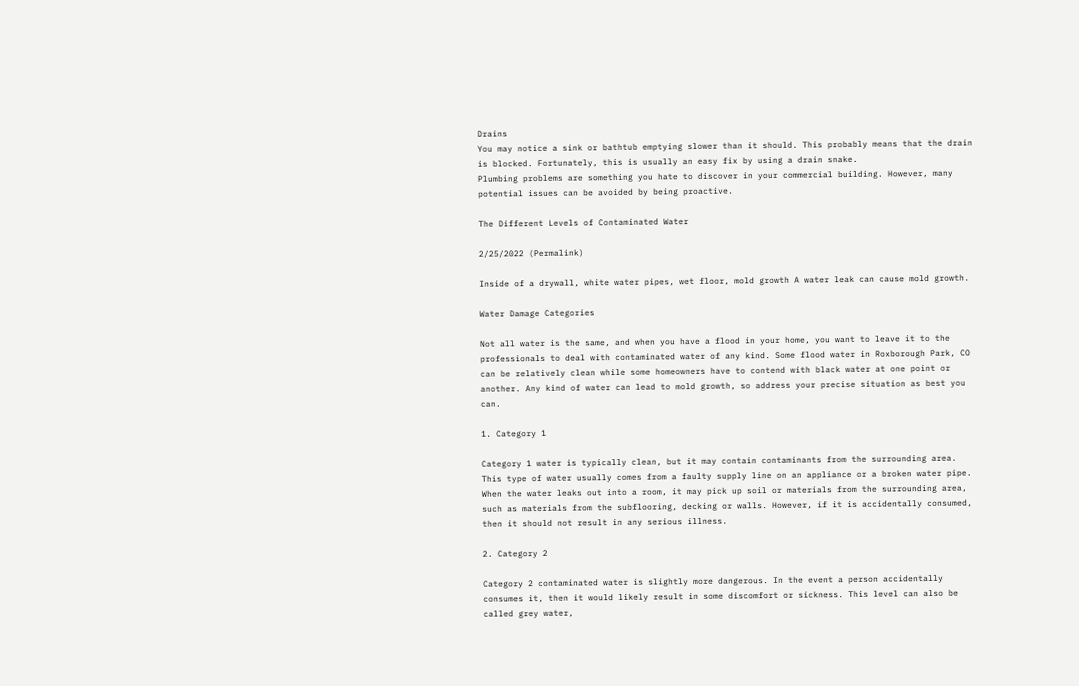Drains
You may notice a sink or bathtub emptying slower than it should. This probably means that the drain is blocked. Fortunately, this is usually an easy fix by using a drain snake.
Plumbing problems are something you hate to discover in your commercial building. However, many potential issues can be avoided by being proactive.

The Different Levels of Contaminated Water

2/25/2022 (Permalink)

Inside of a drywall, white water pipes, wet floor, mold growth A water leak can cause mold growth.

Water Damage Categories

Not all water is the same, and when you have a flood in your home, you want to leave it to the professionals to deal with contaminated water of any kind. Some flood water in Roxborough Park, CO can be relatively clean while some homeowners have to contend with black water at one point or another. Any kind of water can lead to mold growth, so address your precise situation as best you can.

1. Category 1

Category 1 water is typically clean, but it may contain contaminants from the surrounding area. This type of water usually comes from a faulty supply line on an appliance or a broken water pipe. When the water leaks out into a room, it may pick up soil or materials from the surrounding area, such as materials from the subflooring, decking or walls. However, if it is accidentally consumed, then it should not result in any serious illness.

2. Category 2

Category 2 contaminated water is slightly more dangerous. In the event a person accidentally consumes it, then it would likely result in some discomfort or sickness. This level can also be called grey water,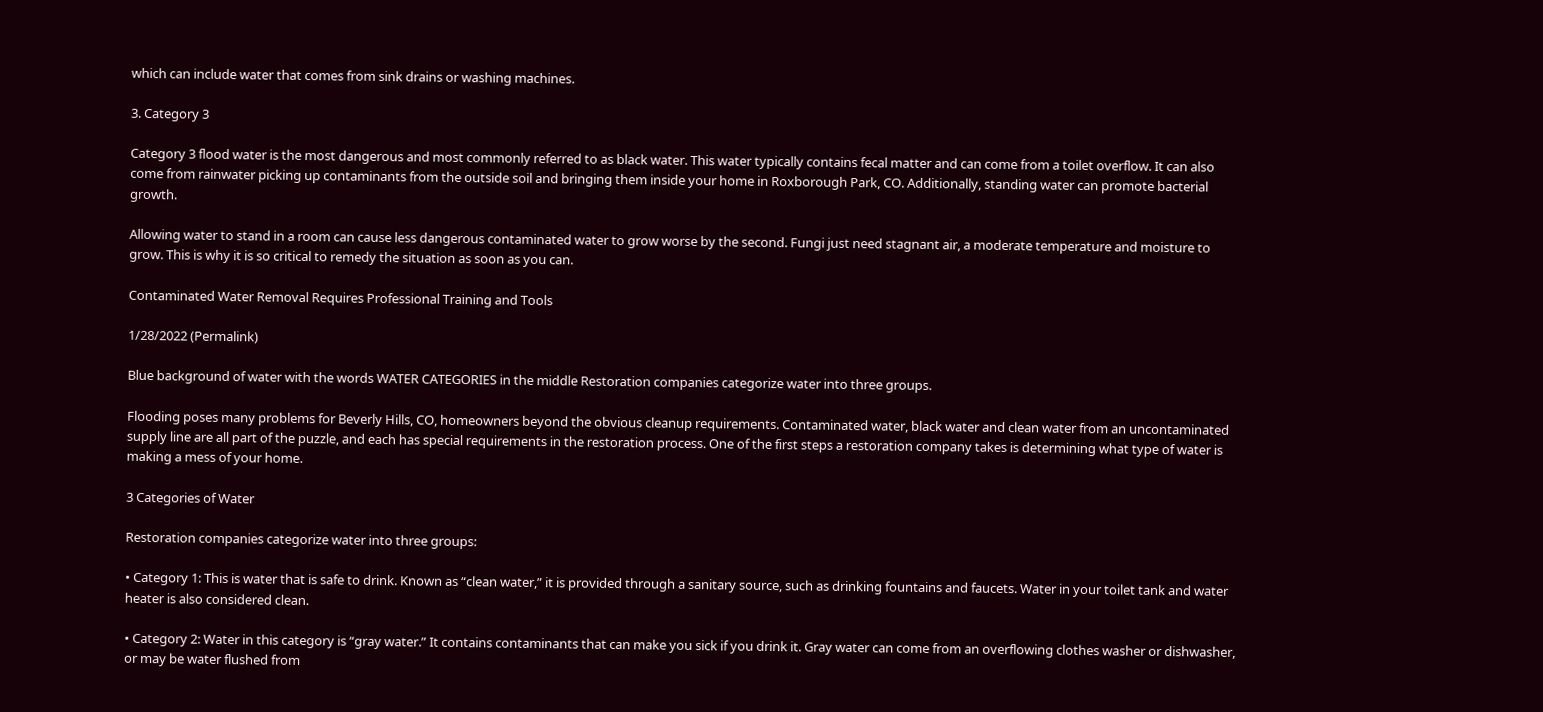which can include water that comes from sink drains or washing machines.

3. Category 3

Category 3 flood water is the most dangerous and most commonly referred to as black water. This water typically contains fecal matter and can come from a toilet overflow. It can also come from rainwater picking up contaminants from the outside soil and bringing them inside your home in Roxborough Park, CO. Additionally, standing water can promote bacterial growth.

Allowing water to stand in a room can cause less dangerous contaminated water to grow worse by the second. Fungi just need stagnant air, a moderate temperature and moisture to grow. This is why it is so critical to remedy the situation as soon as you can.

Contaminated Water Removal Requires Professional Training and Tools

1/28/2022 (Permalink)

Blue background of water with the words WATER CATEGORIES in the middle Restoration companies categorize water into three groups.

Flooding poses many problems for Beverly Hills, CO, homeowners beyond the obvious cleanup requirements. Contaminated water, black water and clean water from an uncontaminated supply line are all part of the puzzle, and each has special requirements in the restoration process. One of the first steps a restoration company takes is determining what type of water is making a mess of your home.

3 Categories of Water

Restoration companies categorize water into three groups:

• Category 1: This is water that is safe to drink. Known as “clean water,” it is provided through a sanitary source, such as drinking fountains and faucets. Water in your toilet tank and water heater is also considered clean.

• Category 2: Water in this category is “gray water.” It contains contaminants that can make you sick if you drink it. Gray water can come from an overflowing clothes washer or dishwasher, or may be water flushed from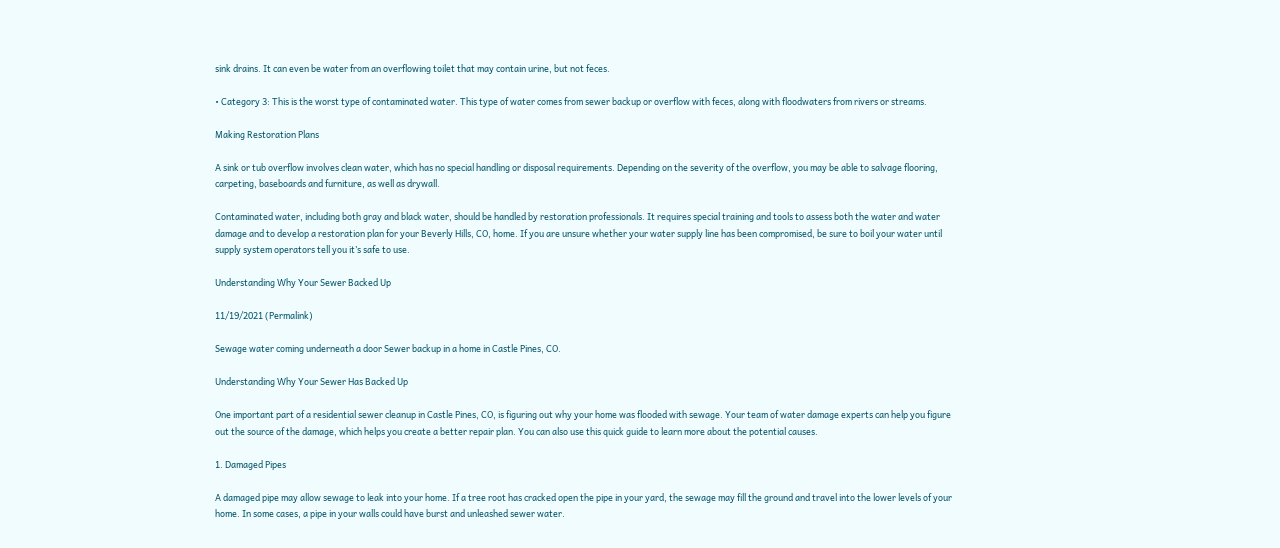sink drains. It can even be water from an overflowing toilet that may contain urine, but not feces.

• Category 3: This is the worst type of contaminated water. This type of water comes from sewer backup or overflow with feces, along with floodwaters from rivers or streams.

Making Restoration Plans

A sink or tub overflow involves clean water, which has no special handling or disposal requirements. Depending on the severity of the overflow, you may be able to salvage flooring, carpeting, baseboards and furniture, as well as drywall.

Contaminated water, including both gray and black water, should be handled by restoration professionals. It requires special training and tools to assess both the water and water damage and to develop a restoration plan for your Beverly Hills, CO, home. If you are unsure whether your water supply line has been compromised, be sure to boil your water until supply system operators tell you it’s safe to use.

Understanding Why Your Sewer Backed Up

11/19/2021 (Permalink)

Sewage water coming underneath a door Sewer backup in a home in Castle Pines, CO.

Understanding Why Your Sewer Has Backed Up

One important part of a residential sewer cleanup in Castle Pines, CO, is figuring out why your home was flooded with sewage. Your team of water damage experts can help you figure out the source of the damage, which helps you create a better repair plan. You can also use this quick guide to learn more about the potential causes.

1. Damaged Pipes

A damaged pipe may allow sewage to leak into your home. If a tree root has cracked open the pipe in your yard, the sewage may fill the ground and travel into the lower levels of your home. In some cases, a pipe in your walls could have burst and unleashed sewer water.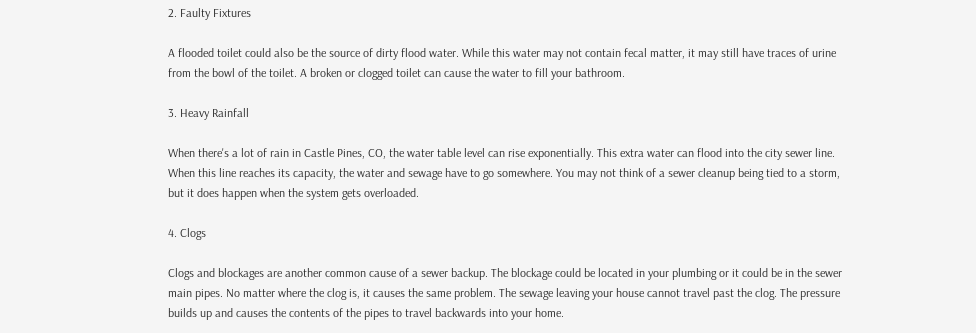2. Faulty Fixtures

A flooded toilet could also be the source of dirty flood water. While this water may not contain fecal matter, it may still have traces of urine from the bowl of the toilet. A broken or clogged toilet can cause the water to fill your bathroom.

3. Heavy Rainfall

When there's a lot of rain in Castle Pines, CO, the water table level can rise exponentially. This extra water can flood into the city sewer line. When this line reaches its capacity, the water and sewage have to go somewhere. You may not think of a sewer cleanup being tied to a storm, but it does happen when the system gets overloaded.

4. Clogs

Clogs and blockages are another common cause of a sewer backup. The blockage could be located in your plumbing or it could be in the sewer main pipes. No matter where the clog is, it causes the same problem. The sewage leaving your house cannot travel past the clog. The pressure builds up and causes the contents of the pipes to travel backwards into your home.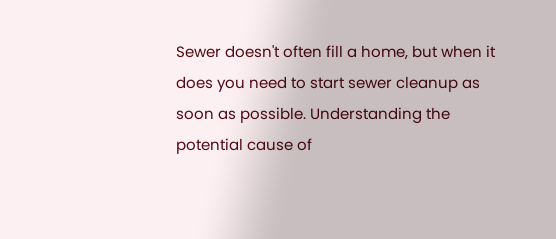Sewer doesn't often fill a home, but when it does you need to start sewer cleanup as soon as possible. Understanding the potential cause of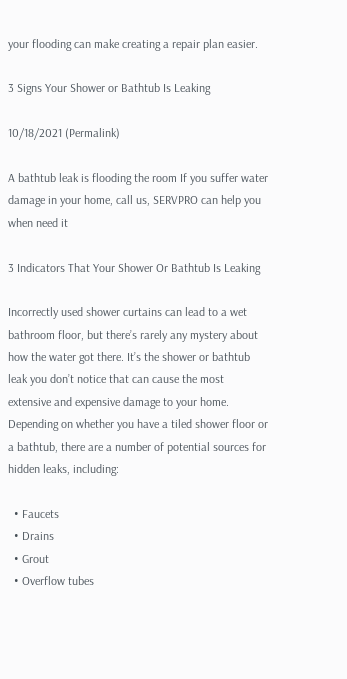your flooding can make creating a repair plan easier.

3 Signs Your Shower or Bathtub Is Leaking

10/18/2021 (Permalink)

A bathtub leak is flooding the room If you suffer water damage in your home, call us, SERVPRO can help you when need it

3 Indicators That Your Shower Or Bathtub Is Leaking

Incorrectly used shower curtains can lead to a wet bathroom floor, but there’s rarely any mystery about how the water got there. It’s the shower or bathtub leak you don’t notice that can cause the most extensive and expensive damage to your home. Depending on whether you have a tiled shower floor or a bathtub, there are a number of potential sources for hidden leaks, including:

  • Faucets
  • Drains
  • Grout
  • Overflow tubes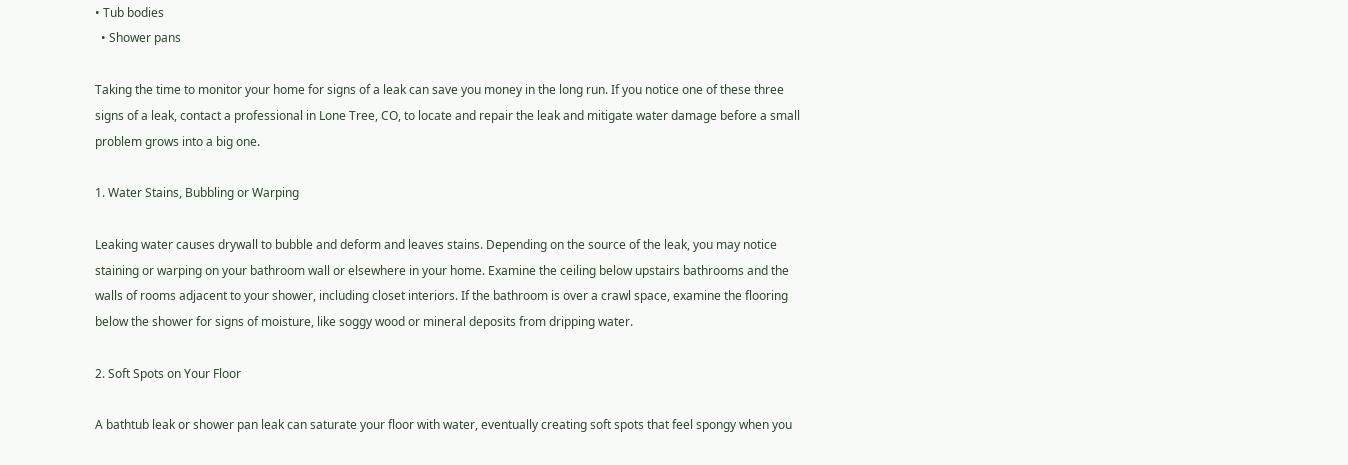• Tub bodies
  • Shower pans

Taking the time to monitor your home for signs of a leak can save you money in the long run. If you notice one of these three signs of a leak, contact a professional in Lone Tree, CO, to locate and repair the leak and mitigate water damage before a small problem grows into a big one.

1. Water Stains, Bubbling or Warping

Leaking water causes drywall to bubble and deform and leaves stains. Depending on the source of the leak, you may notice staining or warping on your bathroom wall or elsewhere in your home. Examine the ceiling below upstairs bathrooms and the walls of rooms adjacent to your shower, including closet interiors. If the bathroom is over a crawl space, examine the flooring below the shower for signs of moisture, like soggy wood or mineral deposits from dripping water.

2. Soft Spots on Your Floor

A bathtub leak or shower pan leak can saturate your floor with water, eventually creating soft spots that feel spongy when you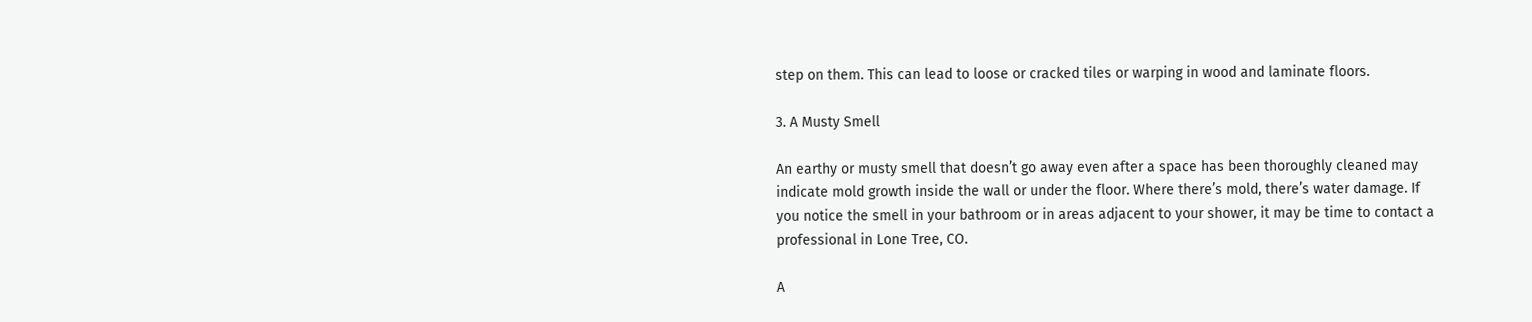step on them. This can lead to loose or cracked tiles or warping in wood and laminate floors.

3. A Musty Smell

An earthy or musty smell that doesn’t go away even after a space has been thoroughly cleaned may indicate mold growth inside the wall or under the floor. Where there’s mold, there’s water damage. If you notice the smell in your bathroom or in areas adjacent to your shower, it may be time to contact a professional in Lone Tree, CO.

A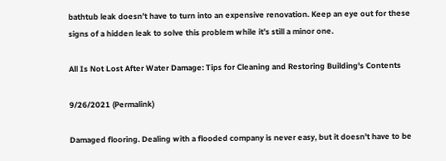bathtub leak doesn’t have to turn into an expensive renovation. Keep an eye out for these signs of a hidden leak to solve this problem while it’s still a minor one.

All Is Not Lost After Water Damage: Tips for Cleaning and Restoring Building's Contents

9/26/2021 (Permalink)

Damaged flooring. Dealing with a flooded company is never easy, but it doesn't have to be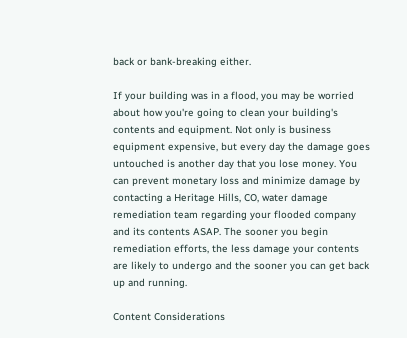back or bank-breaking either.

If your building was in a flood, you may be worried about how you're going to clean your building's contents and equipment. Not only is business equipment expensive, but every day the damage goes untouched is another day that you lose money. You can prevent monetary loss and minimize damage by contacting a Heritage Hills, CO, water damage remediation team regarding your flooded company and its contents ASAP. The sooner you begin remediation efforts, the less damage your contents are likely to undergo and the sooner you can get back up and running.

Content Considerations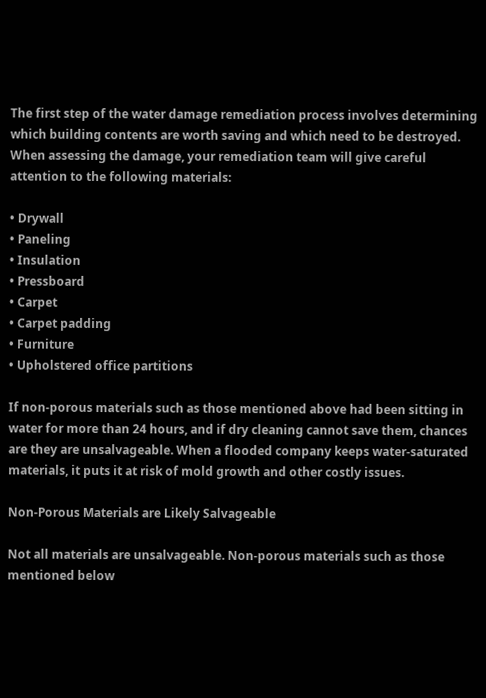The first step of the water damage remediation process involves determining which building contents are worth saving and which need to be destroyed. When assessing the damage, your remediation team will give careful attention to the following materials:

• Drywall
• Paneling
• Insulation
• Pressboard
• Carpet
• Carpet padding
• Furniture
• Upholstered office partitions

If non-porous materials such as those mentioned above had been sitting in water for more than 24 hours, and if dry cleaning cannot save them, chances are they are unsalvageable. When a flooded company keeps water-saturated materials, it puts it at risk of mold growth and other costly issues.

Non-Porous Materials are Likely Salvageable

Not all materials are unsalvageable. Non-porous materials such as those mentioned below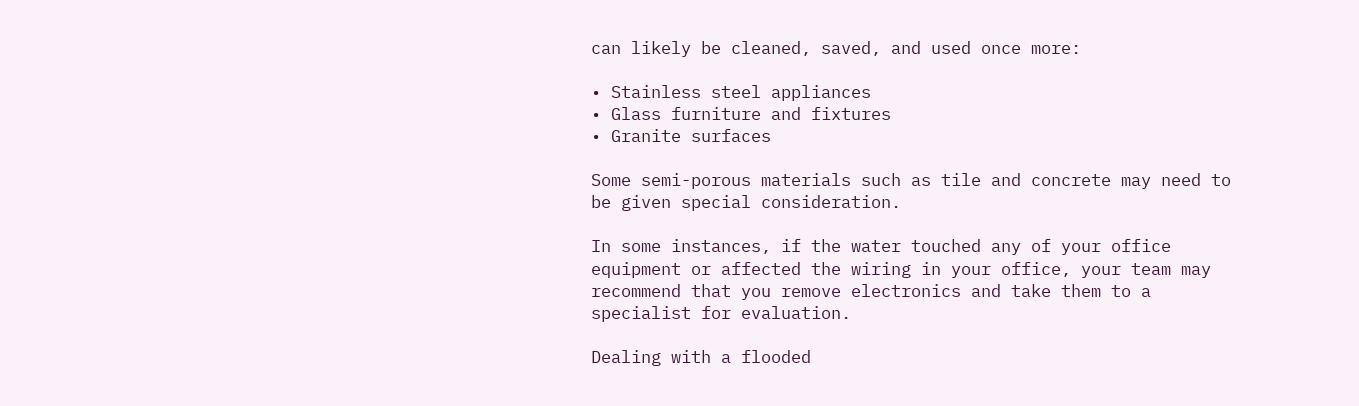can likely be cleaned, saved, and used once more:

• Stainless steel appliances
• Glass furniture and fixtures
• Granite surfaces

Some semi-porous materials such as tile and concrete may need to be given special consideration.

In some instances, if the water touched any of your office equipment or affected the wiring in your office, your team may recommend that you remove electronics and take them to a specialist for evaluation.

Dealing with a flooded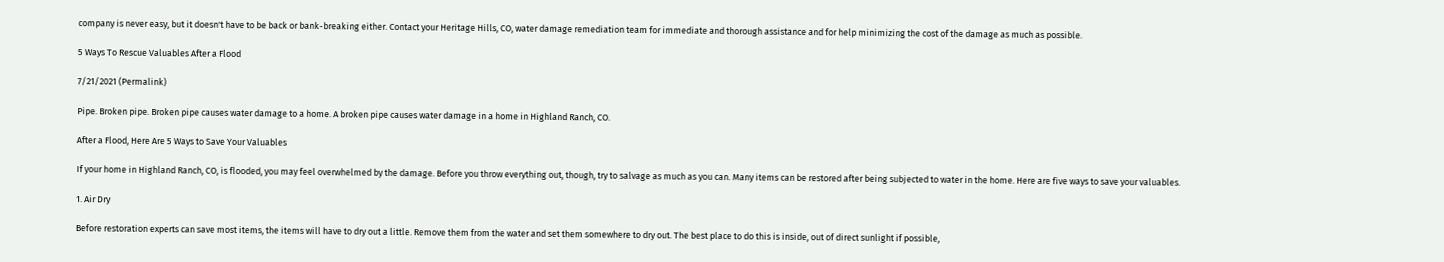company is never easy, but it doesn't have to be back or bank-breaking either. Contact your Heritage Hills, CO, water damage remediation team for immediate and thorough assistance and for help minimizing the cost of the damage as much as possible.

5 Ways To Rescue Valuables After a Flood

7/21/2021 (Permalink)

Pipe. Broken pipe. Broken pipe causes water damage to a home. A broken pipe causes water damage in a home in Highland Ranch, CO.

After a Flood, Here Are 5 Ways to Save Your Valuables

If your home in Highland Ranch, CO, is flooded, you may feel overwhelmed by the damage. Before you throw everything out, though, try to salvage as much as you can. Many items can be restored after being subjected to water in the home. Here are five ways to save your valuables.

1. Air Dry

Before restoration experts can save most items, the items will have to dry out a little. Remove them from the water and set them somewhere to dry out. The best place to do this is inside, out of direct sunlight if possible,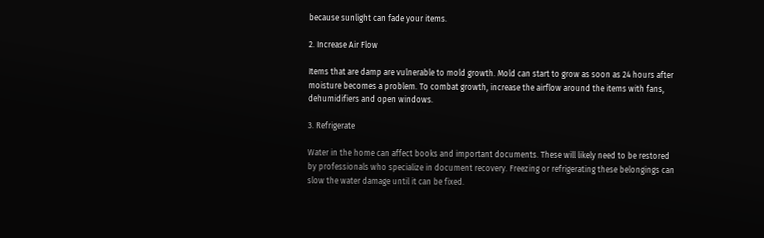because sunlight can fade your items.

2. Increase Air Flow

Items that are damp are vulnerable to mold growth. Mold can start to grow as soon as 24 hours after moisture becomes a problem. To combat growth, increase the airflow around the items with fans, dehumidifiers and open windows.

3. Refrigerate

Water in the home can affect books and important documents. These will likely need to be restored by professionals who specialize in document recovery. Freezing or refrigerating these belongings can slow the water damage until it can be fixed.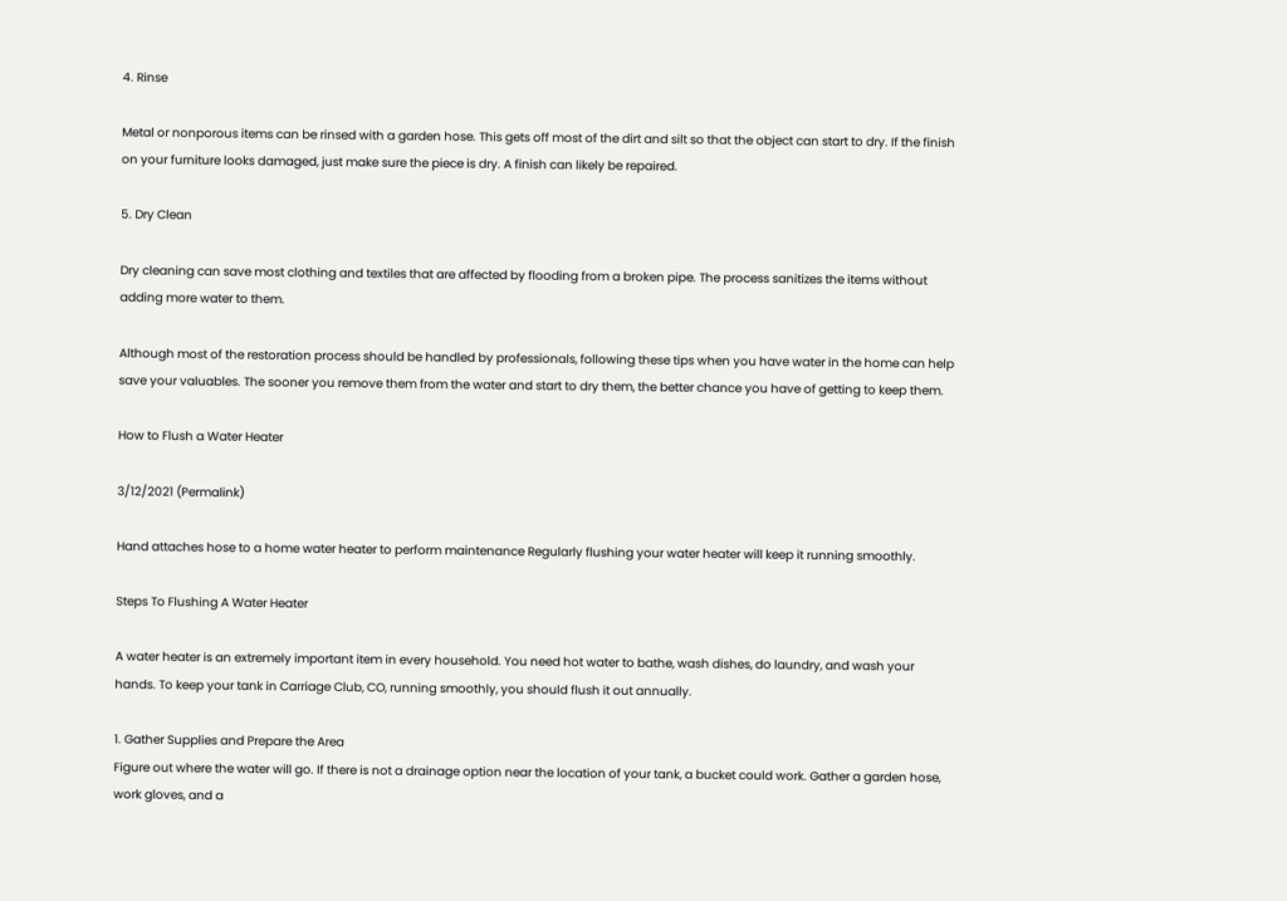4. Rinse

Metal or nonporous items can be rinsed with a garden hose. This gets off most of the dirt and silt so that the object can start to dry. If the finish on your furniture looks damaged, just make sure the piece is dry. A finish can likely be repaired.

5. Dry Clean

Dry cleaning can save most clothing and textiles that are affected by flooding from a broken pipe. The process sanitizes the items without adding more water to them.

Although most of the restoration process should be handled by professionals, following these tips when you have water in the home can help save your valuables. The sooner you remove them from the water and start to dry them, the better chance you have of getting to keep them.

How to Flush a Water Heater

3/12/2021 (Permalink)

Hand attaches hose to a home water heater to perform maintenance Regularly flushing your water heater will keep it running smoothly.

Steps To Flushing A Water Heater

A water heater is an extremely important item in every household. You need hot water to bathe, wash dishes, do laundry, and wash your hands. To keep your tank in Carriage Club, CO, running smoothly, you should flush it out annually.

1. Gather Supplies and Prepare the Area
Figure out where the water will go. If there is not a drainage option near the location of your tank, a bucket could work. Gather a garden hose, work gloves, and a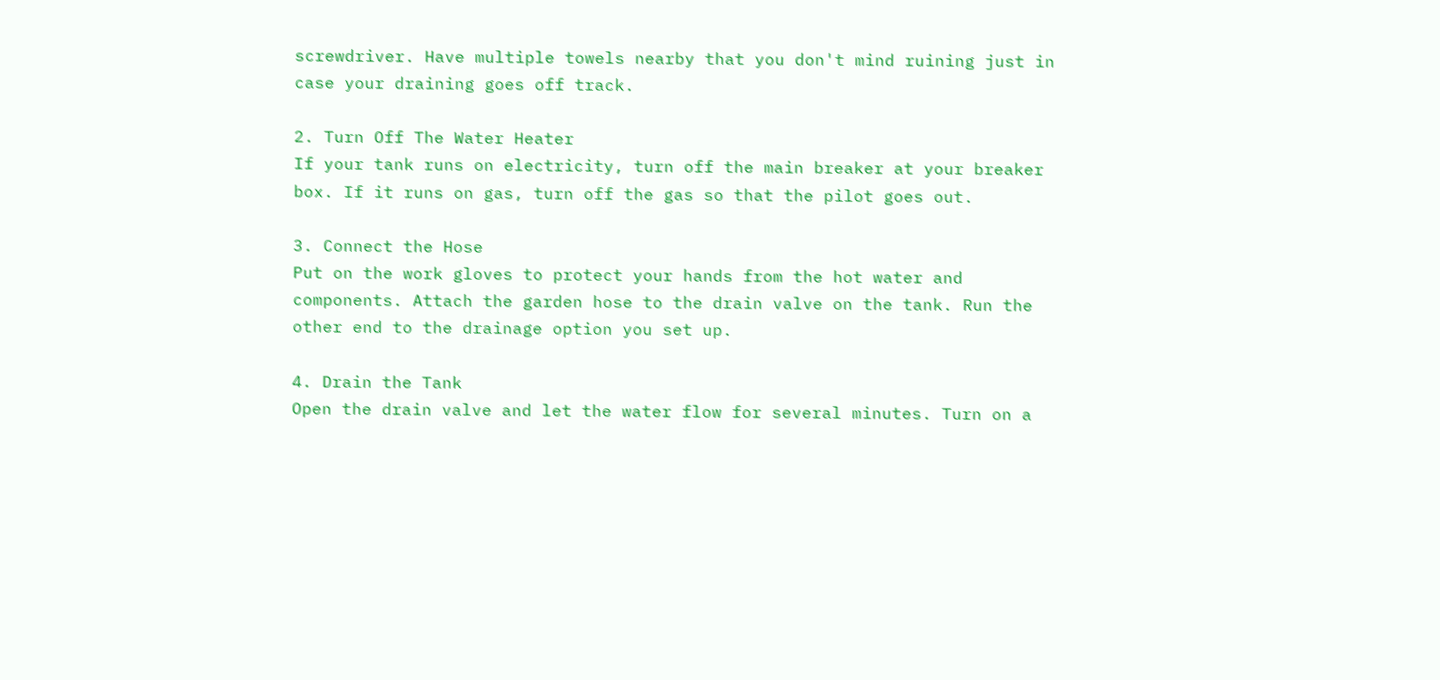screwdriver. Have multiple towels nearby that you don't mind ruining just in case your draining goes off track.

2. Turn Off The Water Heater
If your tank runs on electricity, turn off the main breaker at your breaker box. If it runs on gas, turn off the gas so that the pilot goes out.

3. Connect the Hose
Put on the work gloves to protect your hands from the hot water and components. Attach the garden hose to the drain valve on the tank. Run the other end to the drainage option you set up.

4. Drain the Tank
Open the drain valve and let the water flow for several minutes. Turn on a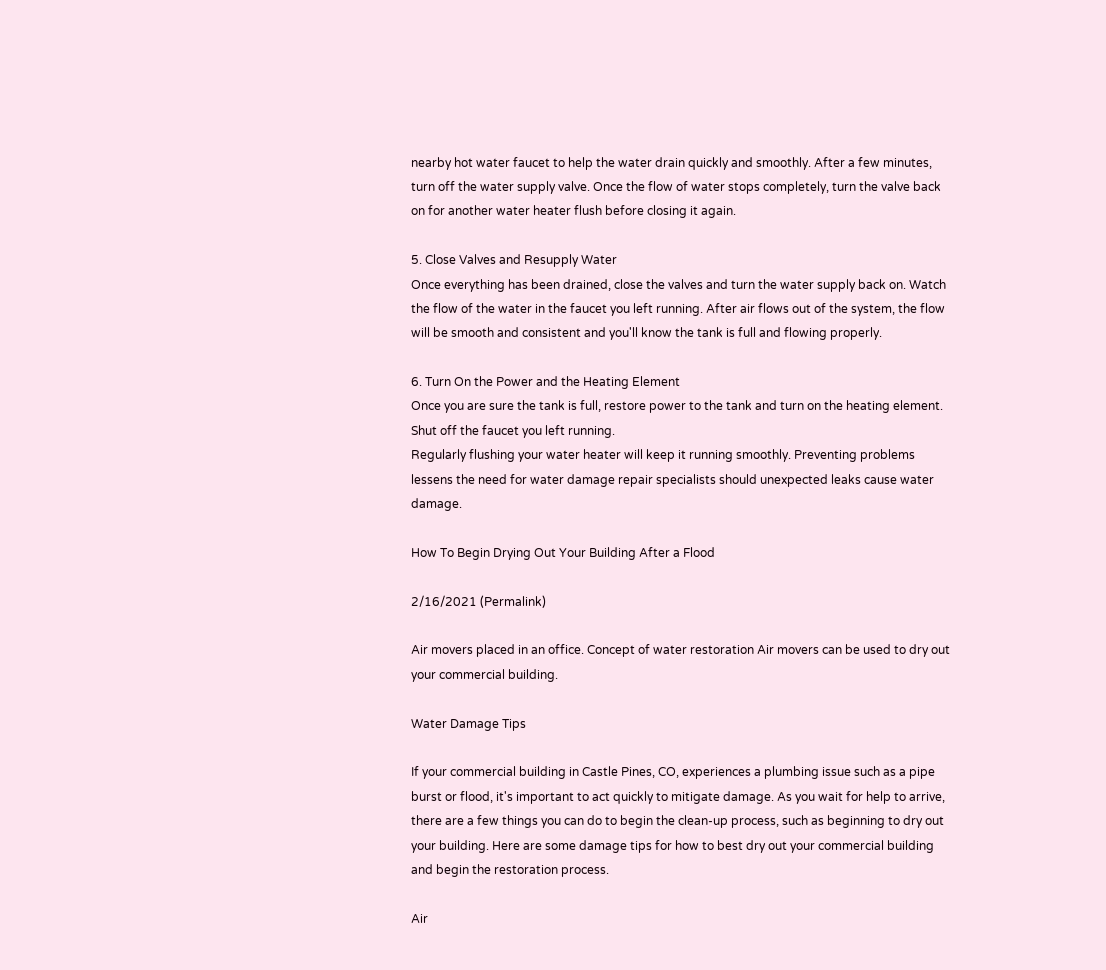nearby hot water faucet to help the water drain quickly and smoothly. After a few minutes, turn off the water supply valve. Once the flow of water stops completely, turn the valve back on for another water heater flush before closing it again.

5. Close Valves and Resupply Water
Once everything has been drained, close the valves and turn the water supply back on. Watch the flow of the water in the faucet you left running. After air flows out of the system, the flow will be smooth and consistent and you'll know the tank is full and flowing properly.

6. Turn On the Power and the Heating Element
Once you are sure the tank is full, restore power to the tank and turn on the heating element. Shut off the faucet you left running.
Regularly flushing your water heater will keep it running smoothly. Preventing problems lessens the need for water damage repair specialists should unexpected leaks cause water damage.

How To Begin Drying Out Your Building After a Flood

2/16/2021 (Permalink)

Air movers placed in an office. Concept of water restoration Air movers can be used to dry out your commercial building.

Water Damage Tips

If your commercial building in Castle Pines, CO, experiences a plumbing issue such as a pipe burst or flood, it's important to act quickly to mitigate damage. As you wait for help to arrive, there are a few things you can do to begin the clean-up process, such as beginning to dry out your building. Here are some damage tips for how to best dry out your commercial building and begin the restoration process.

Air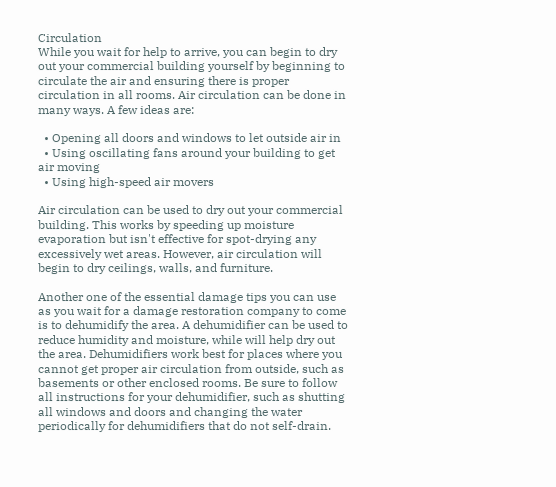Circulation
While you wait for help to arrive, you can begin to dry out your commercial building yourself by beginning to circulate the air and ensuring there is proper circulation in all rooms. Air circulation can be done in many ways. A few ideas are:

  • Opening all doors and windows to let outside air in
  • Using oscillating fans around your building to get air moving
  • Using high-speed air movers

Air circulation can be used to dry out your commercial building. This works by speeding up moisture evaporation but isn't effective for spot-drying any excessively wet areas. However, air circulation will begin to dry ceilings, walls, and furniture.

Another one of the essential damage tips you can use as you wait for a damage restoration company to come is to dehumidify the area. A dehumidifier can be used to reduce humidity and moisture, while will help dry out the area. Dehumidifiers work best for places where you cannot get proper air circulation from outside, such as basements or other enclosed rooms. Be sure to follow all instructions for your dehumidifier, such as shutting all windows and doors and changing the water periodically for dehumidifiers that do not self-drain.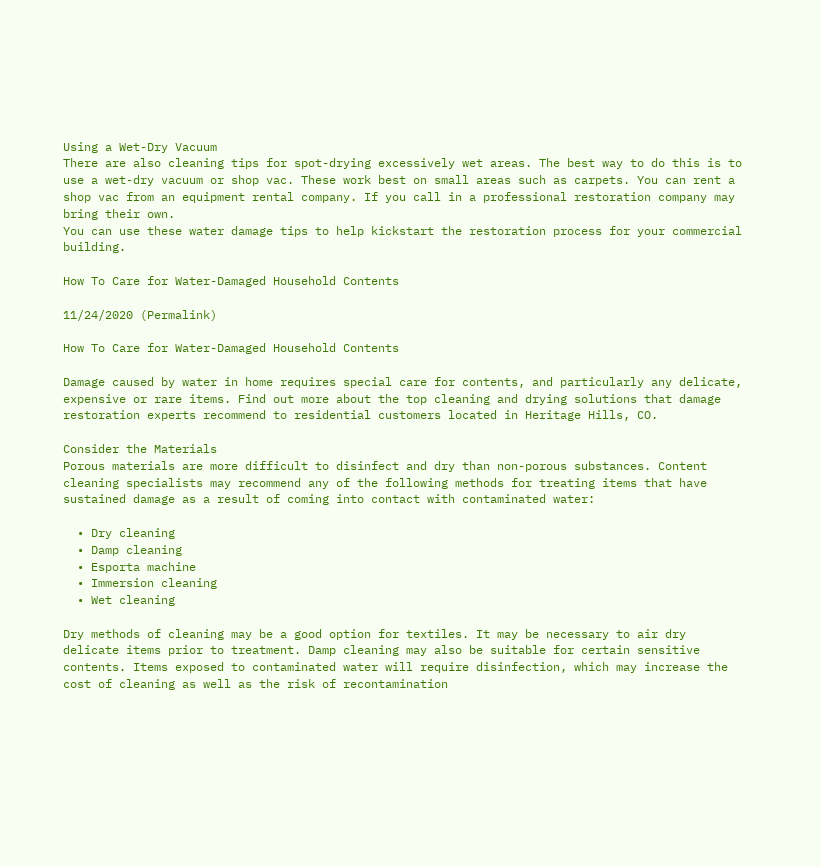Using a Wet-Dry Vacuum
There are also cleaning tips for spot-drying excessively wet areas. The best way to do this is to use a wet-dry vacuum or shop vac. These work best on small areas such as carpets. You can rent a shop vac from an equipment rental company. If you call in a professional restoration company may bring their own.
You can use these water damage tips to help kickstart the restoration process for your commercial building.

How To Care for Water-Damaged Household Contents

11/24/2020 (Permalink)

How To Care for Water-Damaged Household Contents

Damage caused by water in home requires special care for contents, and particularly any delicate, expensive or rare items. Find out more about the top cleaning and drying solutions that damage restoration experts recommend to residential customers located in Heritage Hills, CO.

Consider the Materials
Porous materials are more difficult to disinfect and dry than non-porous substances. Content cleaning specialists may recommend any of the following methods for treating items that have sustained damage as a result of coming into contact with contaminated water:

  • Dry cleaning
  • Damp cleaning
  • Esporta machine
  • Immersion cleaning
  • Wet cleaning

Dry methods of cleaning may be a good option for textiles. It may be necessary to air dry delicate items prior to treatment. Damp cleaning may also be suitable for certain sensitive contents. Items exposed to contaminated water will require disinfection, which may increase the cost of cleaning as well as the risk of recontamination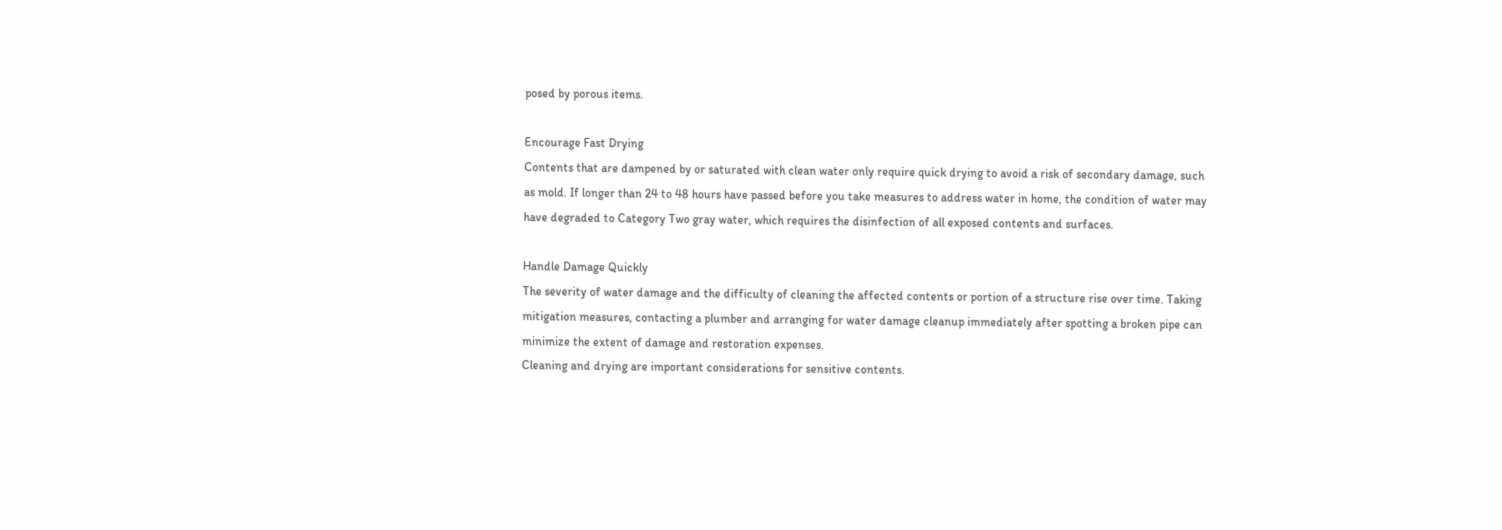posed by porous items.

Encourage Fast Drying
Contents that are dampened by or saturated with clean water only require quick drying to avoid a risk of secondary damage, such as mold. If longer than 24 to 48 hours have passed before you take measures to address water in home, the condition of water may have degraded to Category Two gray water, which requires the disinfection of all exposed contents and surfaces.

Handle Damage Quickly
The severity of water damage and the difficulty of cleaning the affected contents or portion of a structure rise over time. Taking mitigation measures, contacting a plumber and arranging for water damage cleanup immediately after spotting a broken pipe can minimize the extent of damage and restoration expenses.
Cleaning and drying are important considerations for sensitive contents.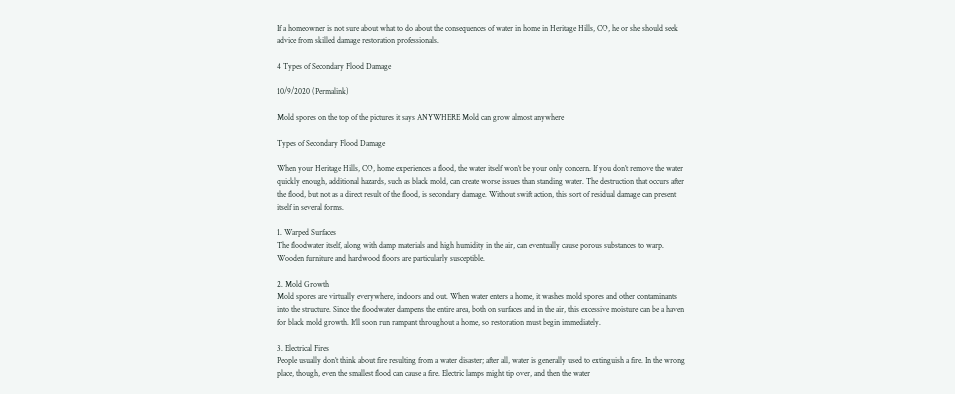If a homeowner is not sure about what to do about the consequences of water in home in Heritage Hills, CO, he or she should seek advice from skilled damage restoration professionals.

4 Types of Secondary Flood Damage

10/9/2020 (Permalink)

Mold spores on the top of the pictures it says ANYWHERE Mold can grow almost anywhere

Types of Secondary Flood Damage

When your Heritage Hills, CO, home experiences a flood, the water itself won’t be your only concern. If you don’t remove the water quickly enough, additional hazards, such as black mold, can create worse issues than standing water. The destruction that occurs after the flood, but not as a direct result of the flood, is secondary damage. Without swift action, this sort of residual damage can present itself in several forms.

1. Warped Surfaces
The floodwater itself, along with damp materials and high humidity in the air, can eventually cause porous substances to warp. Wooden furniture and hardwood floors are particularly susceptible.

2. Mold Growth
Mold spores are virtually everywhere, indoors and out. When water enters a home, it washes mold spores and other contaminants into the structure. Since the floodwater dampens the entire area, both on surfaces and in the air, this excessive moisture can be a haven for black mold growth. It’ll soon run rampant throughout a home, so restoration must begin immediately.

3. Electrical Fires
People usually don’t think about fire resulting from a water disaster; after all, water is generally used to extinguish a fire. In the wrong place, though, even the smallest flood can cause a fire. Electric lamps might tip over, and then the water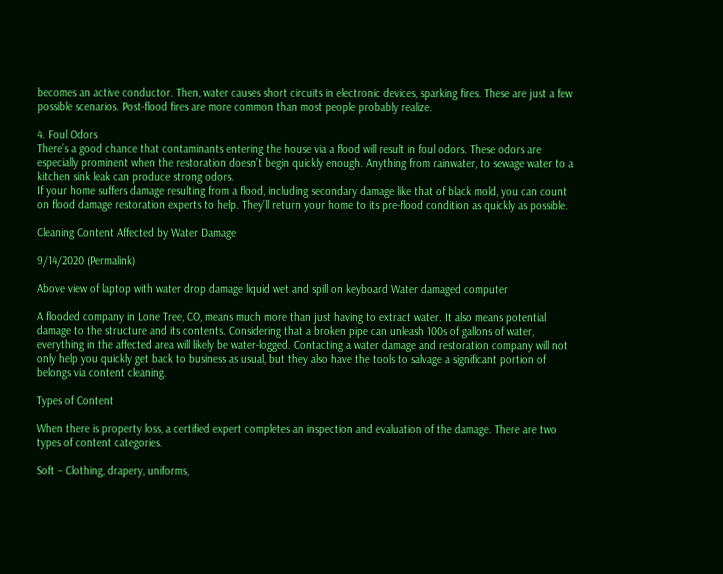becomes an active conductor. Then, water causes short circuits in electronic devices, sparking fires. These are just a few possible scenarios. Post-flood fires are more common than most people probably realize.

4. Foul Odors
There’s a good chance that contaminants entering the house via a flood will result in foul odors. These odors are especially prominent when the restoration doesn’t begin quickly enough. Anything from rainwater, to sewage water to a kitchen sink leak can produce strong odors.
If your home suffers damage resulting from a flood, including secondary damage like that of black mold, you can count on flood damage restoration experts to help. They’ll return your home to its pre-flood condition as quickly as possible.

Cleaning Content Affected by Water Damage

9/14/2020 (Permalink)

Above view of laptop with water drop damage liquid wet and spill on keyboard Water damaged computer

A flooded company in Lone Tree, CO, means much more than just having to extract water. It also means potential damage to the structure and its contents. Considering that a broken pipe can unleash 100s of gallons of water, everything in the affected area will likely be water-logged. Contacting a water damage and restoration company will not only help you quickly get back to business as usual, but they also have the tools to salvage a significant portion of belongs via content cleaning.

Types of Content

When there is property loss, a certified expert completes an inspection and evaluation of the damage. There are two types of content categories.

Soft – Clothing, drapery, uniforms,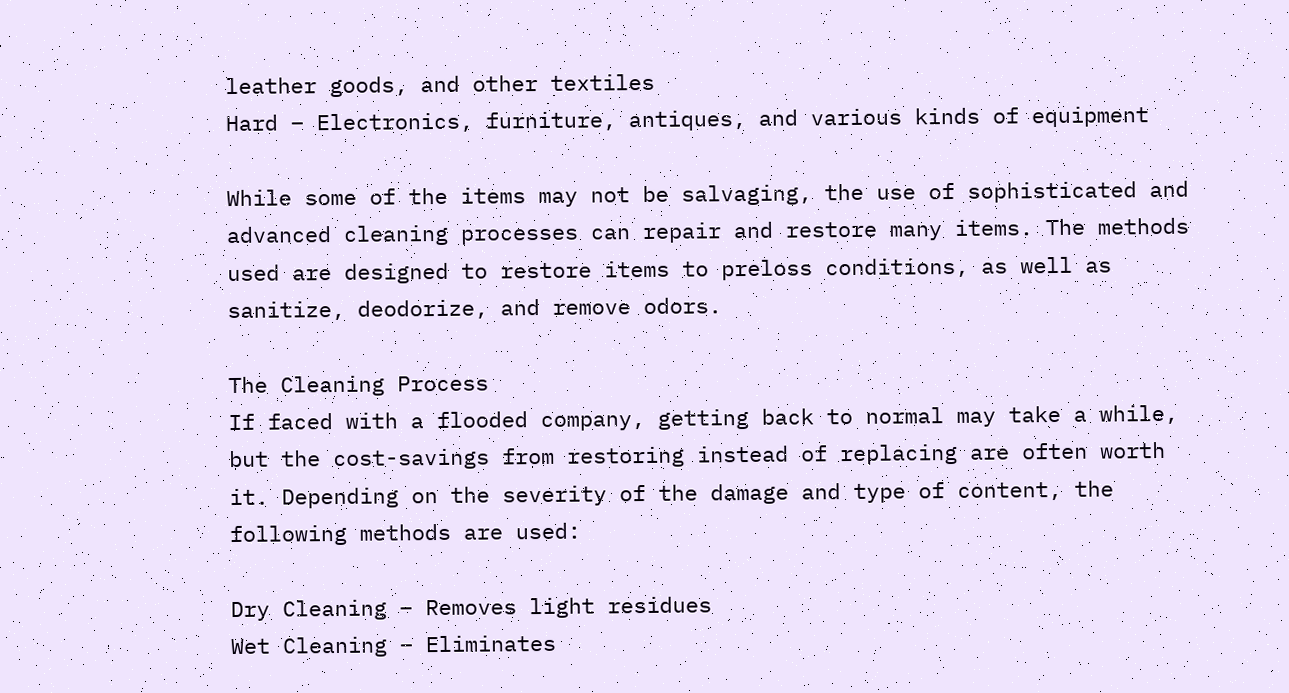leather goods, and other textiles
Hard – Electronics, furniture, antiques, and various kinds of equipment

While some of the items may not be salvaging, the use of sophisticated and advanced cleaning processes can repair and restore many items. The methods used are designed to restore items to preloss conditions, as well as sanitize, deodorize, and remove odors.

The Cleaning Process
If faced with a flooded company, getting back to normal may take a while, but the cost-savings from restoring instead of replacing are often worth it. Depending on the severity of the damage and type of content, the following methods are used:

Dry Cleaning – Removes light residues
Wet Cleaning – Eliminates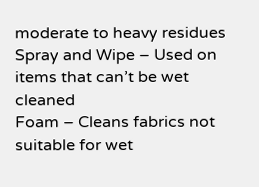moderate to heavy residues
Spray and Wipe – Used on items that can’t be wet cleaned
Foam – Cleans fabrics not suitable for wet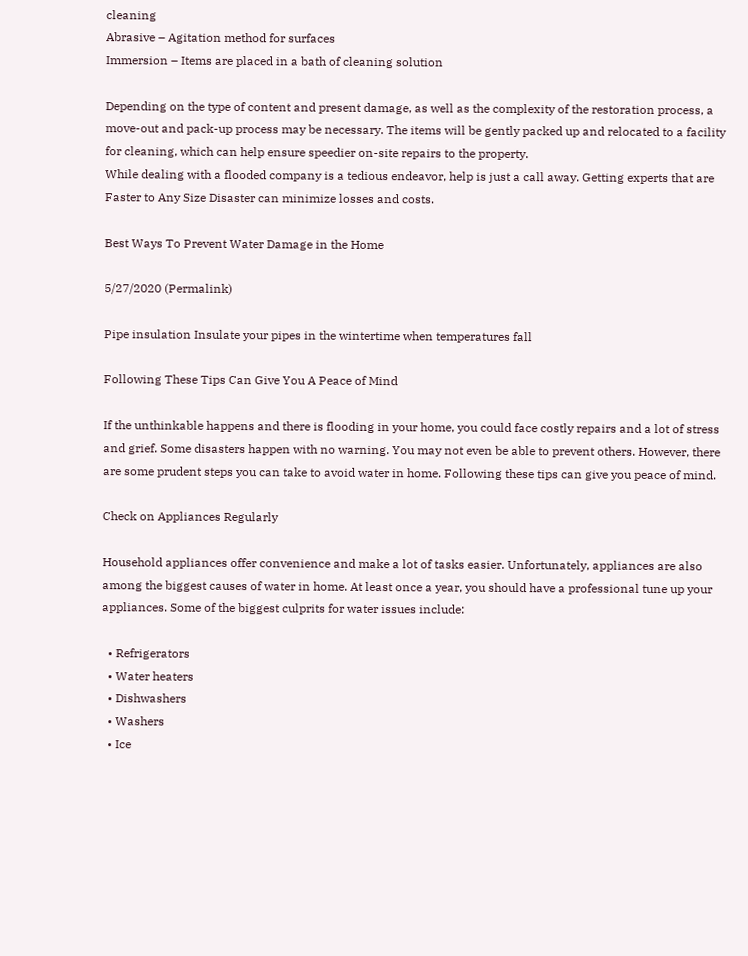cleaning
Abrasive – Agitation method for surfaces
Immersion – Items are placed in a bath of cleaning solution

Depending on the type of content and present damage, as well as the complexity of the restoration process, a move-out and pack-up process may be necessary. The items will be gently packed up and relocated to a facility for cleaning, which can help ensure speedier on-site repairs to the property.
While dealing with a flooded company is a tedious endeavor, help is just a call away. Getting experts that are Faster to Any Size Disaster can minimize losses and costs.

Best Ways To Prevent Water Damage in the Home

5/27/2020 (Permalink)

Pipe insulation Insulate your pipes in the wintertime when temperatures fall

Following These Tips Can Give You A Peace of Mind

If the unthinkable happens and there is flooding in your home, you could face costly repairs and a lot of stress and grief. Some disasters happen with no warning. You may not even be able to prevent others. However, there are some prudent steps you can take to avoid water in home. Following these tips can give you peace of mind.

Check on Appliances Regularly

Household appliances offer convenience and make a lot of tasks easier. Unfortunately, appliances are also among the biggest causes of water in home. At least once a year, you should have a professional tune up your appliances. Some of the biggest culprits for water issues include:

  • Refrigerators
  • Water heaters
  • Dishwashers
  • Washers
  • Ice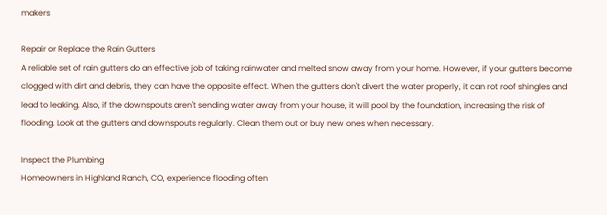makers

Repair or Replace the Rain Gutters
A reliable set of rain gutters do an effective job of taking rainwater and melted snow away from your home. However, if your gutters become clogged with dirt and debris, they can have the opposite effect. When the gutters don't divert the water properly, it can rot roof shingles and lead to leaking. Also, if the downspouts aren't sending water away from your house, it will pool by the foundation, increasing the risk of flooding. Look at the gutters and downspouts regularly. Clean them out or buy new ones when necessary.

Inspect the Plumbing
Homeowners in Highland Ranch, CO, experience flooding often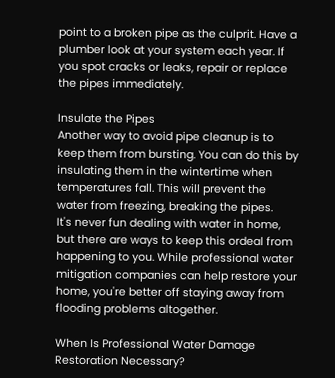point to a broken pipe as the culprit. Have a plumber look at your system each year. If you spot cracks or leaks, repair or replace the pipes immediately.

Insulate the Pipes
Another way to avoid pipe cleanup is to keep them from bursting. You can do this by insulating them in the wintertime when temperatures fall. This will prevent the water from freezing, breaking the pipes.
It's never fun dealing with water in home, but there are ways to keep this ordeal from happening to you. While professional water mitigation companies can help restore your home, you're better off staying away from flooding problems altogether.

When Is Professional Water Damage Restoration Necessary?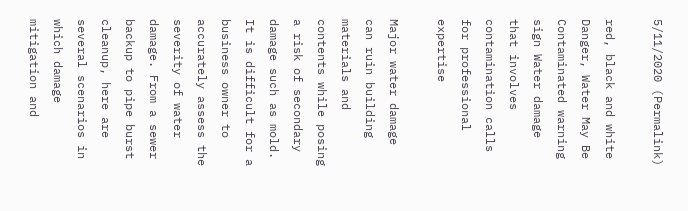5/11/2020 (Permalink)

red, black and white Danger, Water May Be Contaminated warning sign Water damage that involves contamination calls for professional expertise

Major water damage can ruin building materials and contents while posing a risk of secondary damage such as mold. It is difficult for a business owner to accurately assess the severity of water damage. From a sewer backup to pipe burst cleanup, here are several scenarios in which damage mitigation and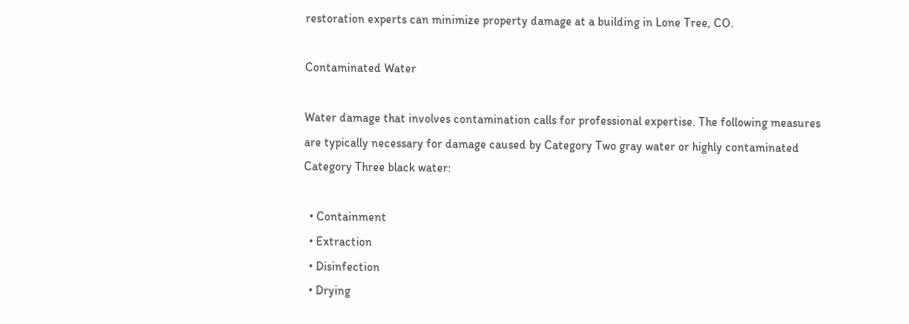restoration experts can minimize property damage at a building in Lone Tree, CO.

Contaminated Water

Water damage that involves contamination calls for professional expertise. The following measures are typically necessary for damage caused by Category Two gray water or highly contaminated Category Three black water:

  • Containment
  • Extraction
  • Disinfection
  • Drying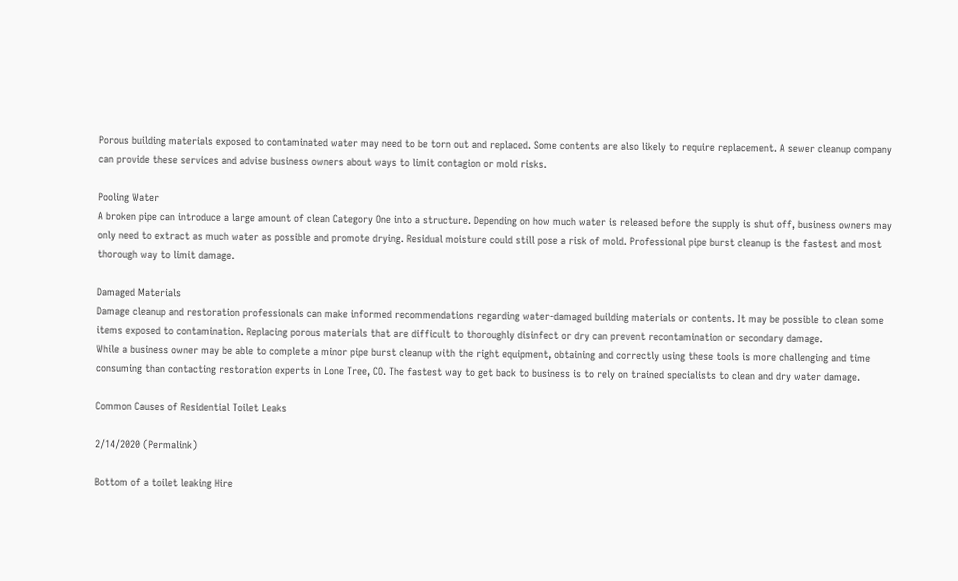Porous building materials exposed to contaminated water may need to be torn out and replaced. Some contents are also likely to require replacement. A sewer cleanup company can provide these services and advise business owners about ways to limit contagion or mold risks.

Pooling Water
A broken pipe can introduce a large amount of clean Category One into a structure. Depending on how much water is released before the supply is shut off, business owners may only need to extract as much water as possible and promote drying. Residual moisture could still pose a risk of mold. Professional pipe burst cleanup is the fastest and most thorough way to limit damage.

Damaged Materials
Damage cleanup and restoration professionals can make informed recommendations regarding water-damaged building materials or contents. It may be possible to clean some items exposed to contamination. Replacing porous materials that are difficult to thoroughly disinfect or dry can prevent recontamination or secondary damage.
While a business owner may be able to complete a minor pipe burst cleanup with the right equipment, obtaining and correctly using these tools is more challenging and time consuming than contacting restoration experts in Lone Tree, CO. The fastest way to get back to business is to rely on trained specialists to clean and dry water damage.

Common Causes of Residential Toilet Leaks

2/14/2020 (Permalink)

Bottom of a toilet leaking Hire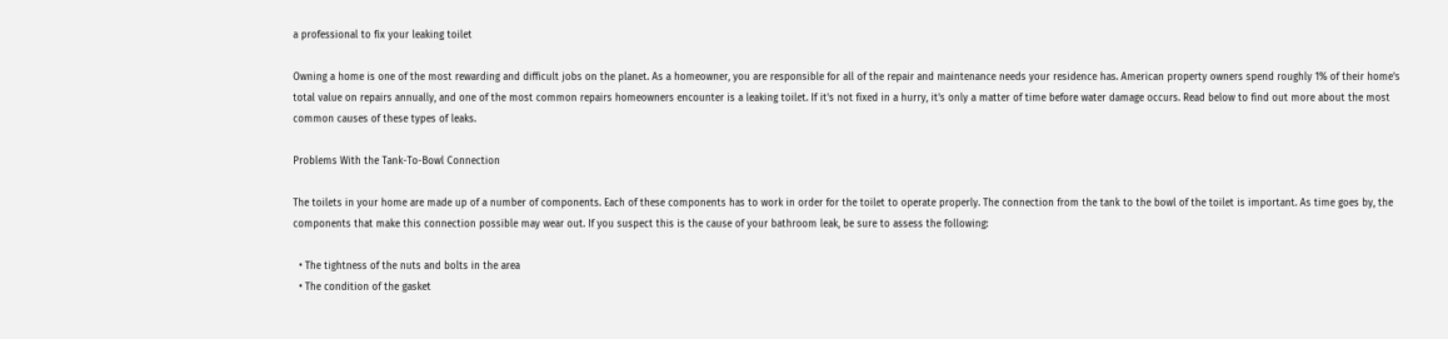a professional to fix your leaking toilet

Owning a home is one of the most rewarding and difficult jobs on the planet. As a homeowner, you are responsible for all of the repair and maintenance needs your residence has. American property owners spend roughly 1% of their home's total value on repairs annually, and one of the most common repairs homeowners encounter is a leaking toilet. If it's not fixed in a hurry, it's only a matter of time before water damage occurs. Read below to find out more about the most common causes of these types of leaks.

Problems With the Tank-To-Bowl Connection

The toilets in your home are made up of a number of components. Each of these components has to work in order for the toilet to operate properly. The connection from the tank to the bowl of the toilet is important. As time goes by, the components that make this connection possible may wear out. If you suspect this is the cause of your bathroom leak, be sure to assess the following:

  • The tightness of the nuts and bolts in the area
  • The condition of the gasket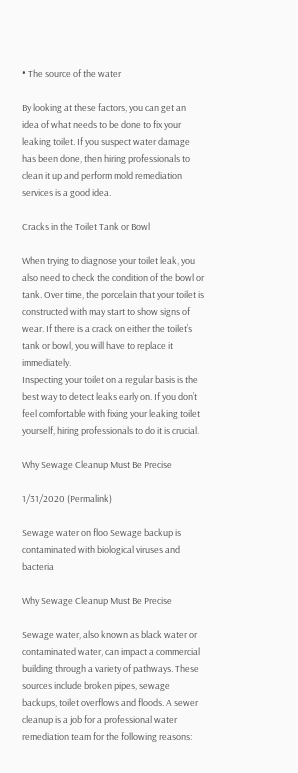• The source of the water

By looking at these factors, you can get an idea of what needs to be done to fix your leaking toilet. If you suspect water damage has been done, then hiring professionals to clean it up and perform mold remediation services is a good idea.

Cracks in the Toilet Tank or Bowl

When trying to diagnose your toilet leak, you also need to check the condition of the bowl or tank. Over time, the porcelain that your toilet is constructed with may start to show signs of wear. If there is a crack on either the toilet’s tank or bowl, you will have to replace it immediately.
Inspecting your toilet on a regular basis is the best way to detect leaks early on. If you don’t feel comfortable with fixing your leaking toilet yourself, hiring professionals to do it is crucial.

Why Sewage Cleanup Must Be Precise

1/31/2020 (Permalink)

Sewage water on floo Sewage backup is contaminated with biological viruses and bacteria

Why Sewage Cleanup Must Be Precise

Sewage water, also known as black water or contaminated water, can impact a commercial building through a variety of pathways. These sources include broken pipes, sewage backups, toilet overflows and floods. A sewer cleanup is a job for a professional water remediation team for the following reasons: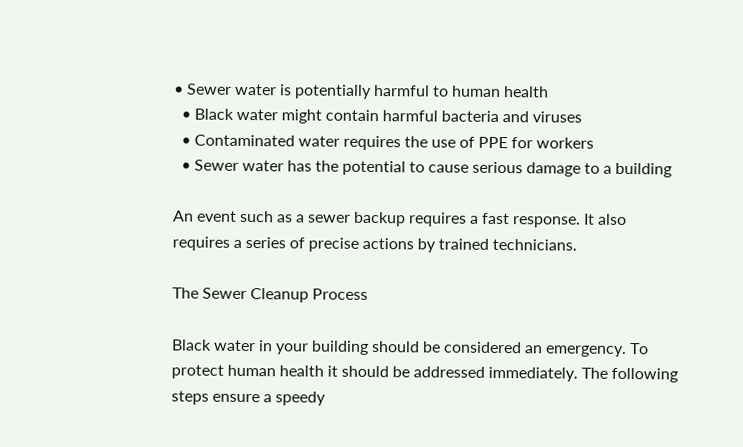• Sewer water is potentially harmful to human health
  • Black water might contain harmful bacteria and viruses
  • Contaminated water requires the use of PPE for workers
  • Sewer water has the potential to cause serious damage to a building

An event such as a sewer backup requires a fast response. It also requires a series of precise actions by trained technicians.

The Sewer Cleanup Process

Black water in your building should be considered an emergency. To protect human health it should be addressed immediately. The following steps ensure a speedy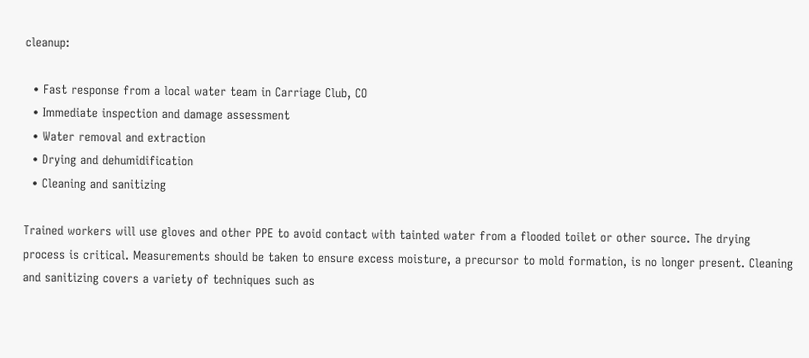cleanup:

  • Fast response from a local water team in Carriage Club, CO
  • Immediate inspection and damage assessment
  • Water removal and extraction
  • Drying and dehumidification
  • Cleaning and sanitizing

Trained workers will use gloves and other PPE to avoid contact with tainted water from a flooded toilet or other source. The drying process is critical. Measurements should be taken to ensure excess moisture, a precursor to mold formation, is no longer present. Cleaning and sanitizing covers a variety of techniques such as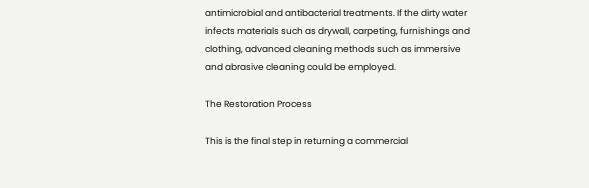antimicrobial and antibacterial treatments. If the dirty water infects materials such as drywall, carpeting, furnishings and clothing, advanced cleaning methods such as immersive and abrasive cleaning could be employed.

The Restoration Process

This is the final step in returning a commercial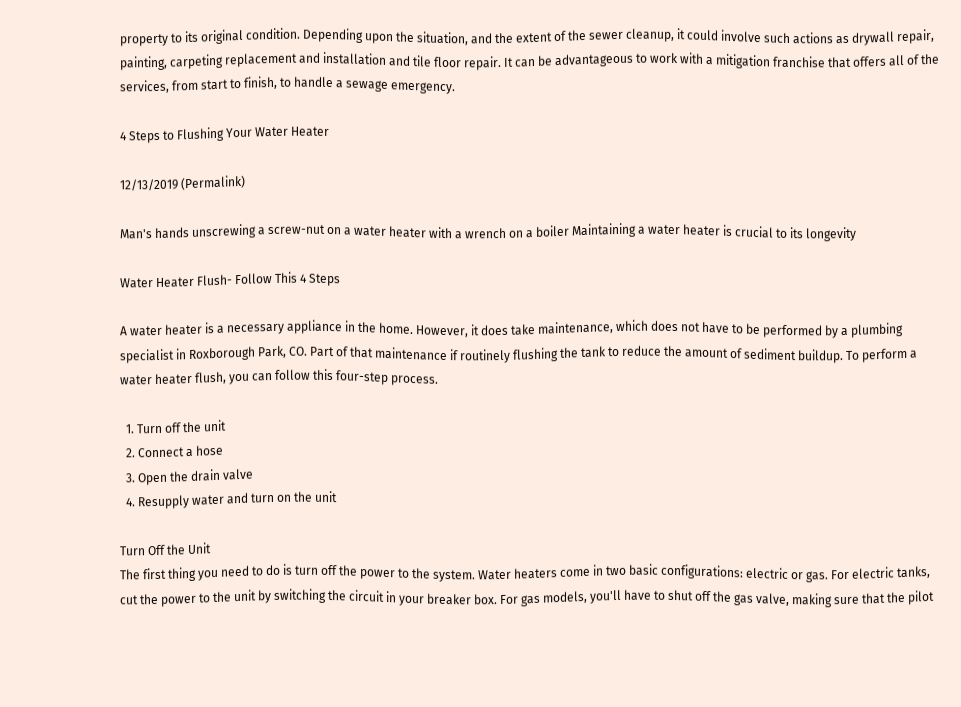property to its original condition. Depending upon the situation, and the extent of the sewer cleanup, it could involve such actions as drywall repair, painting, carpeting replacement and installation and tile floor repair. It can be advantageous to work with a mitigation franchise that offers all of the services, from start to finish, to handle a sewage emergency.

4 Steps to Flushing Your Water Heater

12/13/2019 (Permalink)

Man's hands unscrewing a screw-nut on a water heater with a wrench on a boiler Maintaining a water heater is crucial to its longevity

Water Heater Flush- Follow This 4 Steps

A water heater is a necessary appliance in the home. However, it does take maintenance, which does not have to be performed by a plumbing specialist in Roxborough Park, CO. Part of that maintenance if routinely flushing the tank to reduce the amount of sediment buildup. To perform a water heater flush, you can follow this four-step process.

  1. Turn off the unit
  2. Connect a hose
  3. Open the drain valve
  4. Resupply water and turn on the unit

Turn Off the Unit
The first thing you need to do is turn off the power to the system. Water heaters come in two basic configurations: electric or gas. For electric tanks, cut the power to the unit by switching the circuit in your breaker box. For gas models, you'll have to shut off the gas valve, making sure that the pilot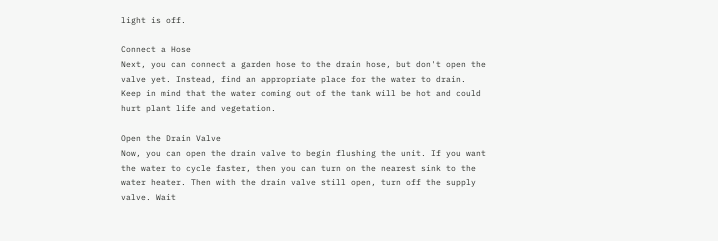light is off.

Connect a Hose
Next, you can connect a garden hose to the drain hose, but don't open the valve yet. Instead, find an appropriate place for the water to drain. Keep in mind that the water coming out of the tank will be hot and could hurt plant life and vegetation.

Open the Drain Valve
Now, you can open the drain valve to begin flushing the unit. If you want the water to cycle faster, then you can turn on the nearest sink to the water heater. Then with the drain valve still open, turn off the supply valve. Wait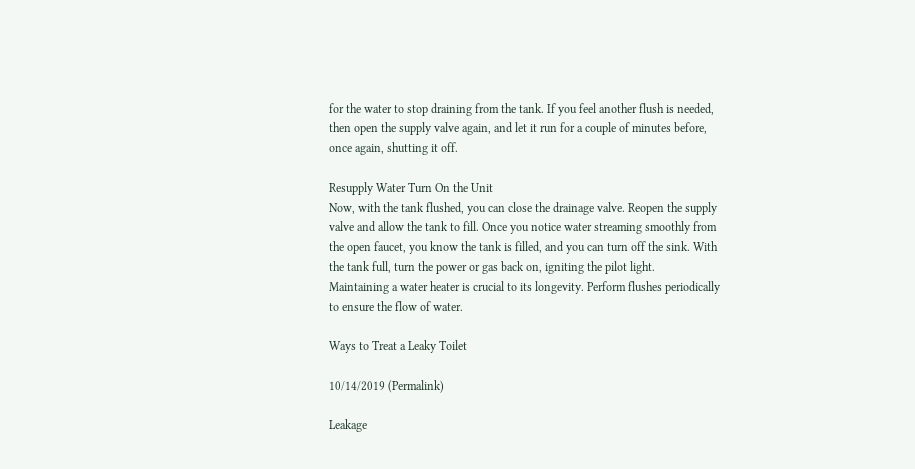for the water to stop draining from the tank. If you feel another flush is needed, then open the supply valve again, and let it run for a couple of minutes before, once again, shutting it off.

Resupply Water Turn On the Unit
Now, with the tank flushed, you can close the drainage valve. Reopen the supply valve and allow the tank to fill. Once you notice water streaming smoothly from the open faucet, you know the tank is filled, and you can turn off the sink. With the tank full, turn the power or gas back on, igniting the pilot light.
Maintaining a water heater is crucial to its longevity. Perform flushes periodically to ensure the flow of water.

Ways to Treat a Leaky Toilet

10/14/2019 (Permalink)

Leakage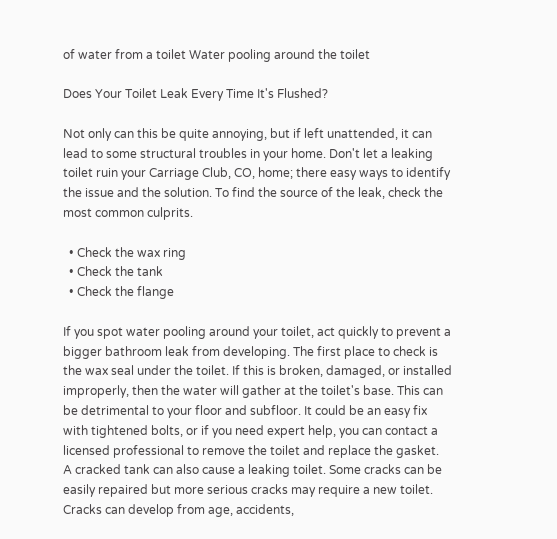of water from a toilet Water pooling around the toilet

Does Your Toilet Leak Every Time It's Flushed?

Not only can this be quite annoying, but if left unattended, it can lead to some structural troubles in your home. Don't let a leaking toilet ruin your Carriage Club, CO, home; there easy ways to identify the issue and the solution. To find the source of the leak, check the most common culprits.

  • Check the wax ring
  • Check the tank
  • Check the flange

If you spot water pooling around your toilet, act quickly to prevent a bigger bathroom leak from developing. The first place to check is the wax seal under the toilet. If this is broken, damaged, or installed improperly, then the water will gather at the toilet's base. This can be detrimental to your floor and subfloor. It could be an easy fix with tightened bolts, or if you need expert help, you can contact a licensed professional to remove the toilet and replace the gasket.
A cracked tank can also cause a leaking toilet. Some cracks can be easily repaired but more serious cracks may require a new toilet. Cracks can develop from age, accidents,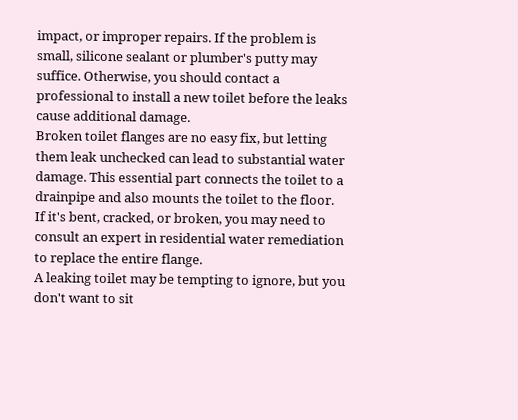impact, or improper repairs. If the problem is small, silicone sealant or plumber's putty may suffice. Otherwise, you should contact a professional to install a new toilet before the leaks cause additional damage.
Broken toilet flanges are no easy fix, but letting them leak unchecked can lead to substantial water damage. This essential part connects the toilet to a drainpipe and also mounts the toilet to the floor. If it's bent, cracked, or broken, you may need to consult an expert in residential water remediation to replace the entire flange.
A leaking toilet may be tempting to ignore, but you don't want to sit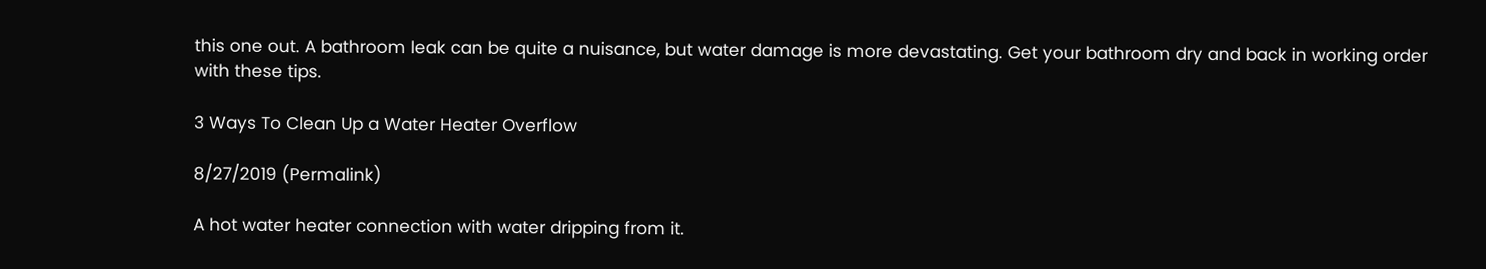this one out. A bathroom leak can be quite a nuisance, but water damage is more devastating. Get your bathroom dry and back in working order with these tips.

3 Ways To Clean Up a Water Heater Overflow

8/27/2019 (Permalink)

A hot water heater connection with water dripping from it.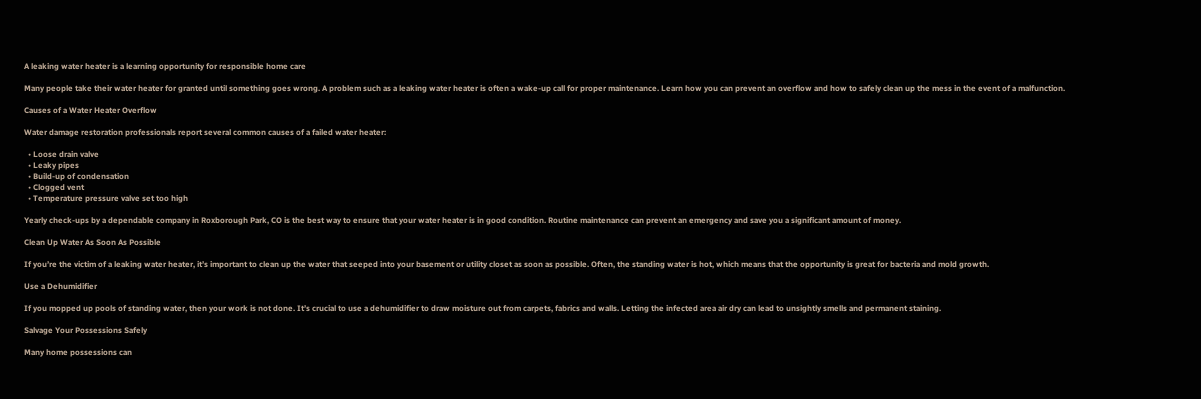A leaking water heater is a learning opportunity for responsible home care

Many people take their water heater for granted until something goes wrong. A problem such as a leaking water heater is often a wake-up call for proper maintenance. Learn how you can prevent an overflow and how to safely clean up the mess in the event of a malfunction.

Causes of a Water Heater Overflow

Water damage restoration professionals report several common causes of a failed water heater:

  • Loose drain valve
  • Leaky pipes
  • Build-up of condensation
  • Clogged vent
  • Temperature pressure valve set too high

Yearly check-ups by a dependable company in Roxborough Park, CO is the best way to ensure that your water heater is in good condition. Routine maintenance can prevent an emergency and save you a significant amount of money.

Clean Up Water As Soon As Possible

If you’re the victim of a leaking water heater, it’s important to clean up the water that seeped into your basement or utility closet as soon as possible. Often, the standing water is hot, which means that the opportunity is great for bacteria and mold growth.

Use a Dehumidifier

If you mopped up pools of standing water, then your work is not done. It’s crucial to use a dehumidifier to draw moisture out from carpets, fabrics and walls. Letting the infected area air dry can lead to unsightly smells and permanent staining.

Salvage Your Possessions Safely

Many home possessions can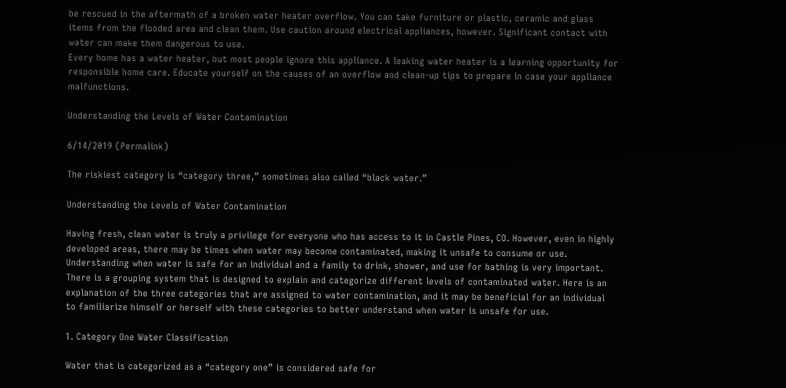be rescued in the aftermath of a broken water heater overflow. You can take furniture or plastic, ceramic and glass items from the flooded area and clean them. Use caution around electrical appliances, however. Significant contact with water can make them dangerous to use.
Every home has a water heater, but most people ignore this appliance. A leaking water heater is a learning opportunity for responsible home care. Educate yourself on the causes of an overflow and clean-up tips to prepare in case your appliance malfunctions.

Understanding the Levels of Water Contamination

6/14/2019 (Permalink)

The riskiest category is “category three,” sometimes also called “black water.”

Understanding the Levels of Water Contamination

Having fresh, clean water is truly a privilege for everyone who has access to it in Castle Pines, CO. However, even in highly developed areas, there may be times when water may become contaminated, making it unsafe to consume or use. Understanding when water is safe for an individual and a family to drink, shower, and use for bathing is very important. There is a grouping system that is designed to explain and categorize different levels of contaminated water. Here is an explanation of the three categories that are assigned to water contamination, and it may be beneficial for an individual to familiarize himself or herself with these categories to better understand when water is unsafe for use.

1. Category One Water Classification

Water that is categorized as a “category one” is considered safe for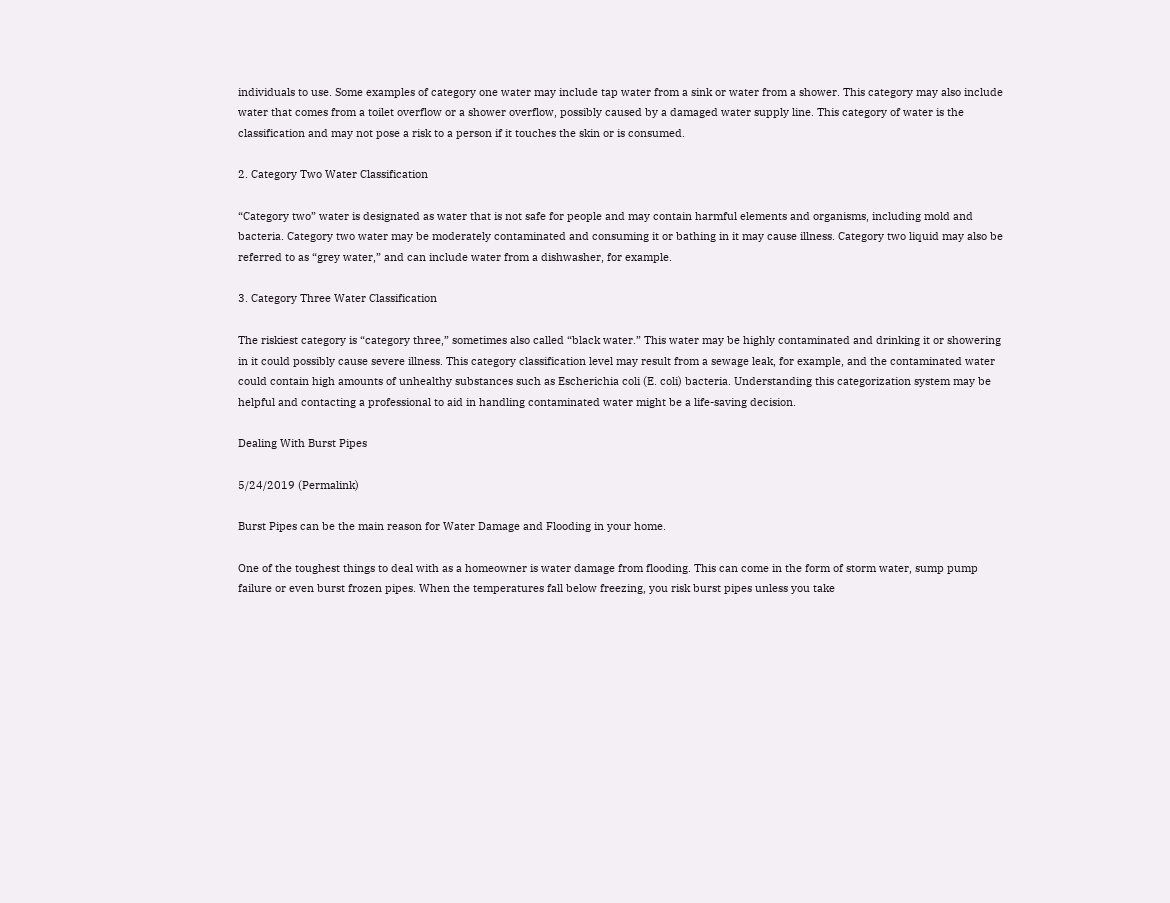individuals to use. Some examples of category one water may include tap water from a sink or water from a shower. This category may also include water that comes from a toilet overflow or a shower overflow, possibly caused by a damaged water supply line. This category of water is the classification and may not pose a risk to a person if it touches the skin or is consumed.

2. Category Two Water Classification

“Category two” water is designated as water that is not safe for people and may contain harmful elements and organisms, including mold and bacteria. Category two water may be moderately contaminated and consuming it or bathing in it may cause illness. Category two liquid may also be referred to as “grey water,” and can include water from a dishwasher, for example.

3. Category Three Water Classification

The riskiest category is “category three,” sometimes also called “black water.” This water may be highly contaminated and drinking it or showering in it could possibly cause severe illness. This category classification level may result from a sewage leak, for example, and the contaminated water could contain high amounts of unhealthy substances such as Escherichia coli (E. coli) bacteria. Understanding this categorization system may be helpful and contacting a professional to aid in handling contaminated water might be a life-saving decision.

Dealing With Burst Pipes

5/24/2019 (Permalink)

Burst Pipes can be the main reason for Water Damage and Flooding in your home.

One of the toughest things to deal with as a homeowner is water damage from flooding. This can come in the form of storm water, sump pump failure or even burst frozen pipes. When the temperatures fall below freezing, you risk burst pipes unless you take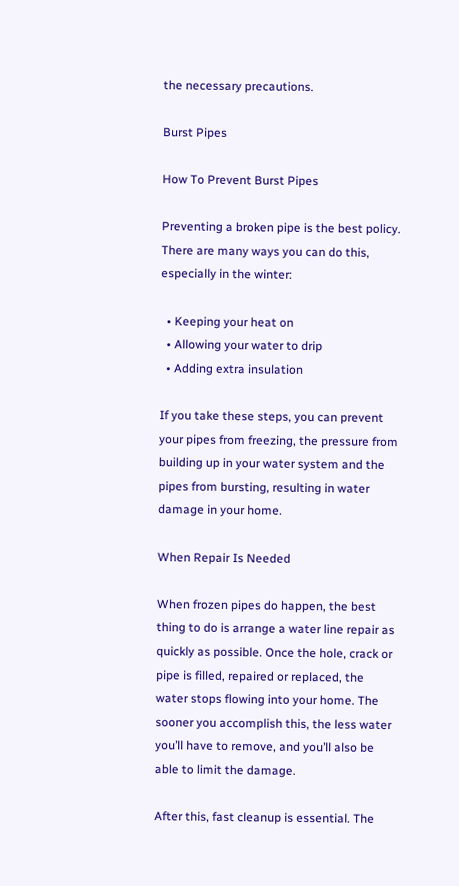the necessary precautions.

Burst Pipes

How To Prevent Burst Pipes

Preventing a broken pipe is the best policy. There are many ways you can do this, especially in the winter:

  • Keeping your heat on
  • Allowing your water to drip
  • Adding extra insulation

If you take these steps, you can prevent your pipes from freezing, the pressure from building up in your water system and the pipes from bursting, resulting in water damage in your home.

When Repair Is Needed

When frozen pipes do happen, the best thing to do is arrange a water line repair as quickly as possible. Once the hole, crack or pipe is filled, repaired or replaced, the water stops flowing into your home. The sooner you accomplish this, the less water you’ll have to remove, and you’ll also be able to limit the damage.

After this, fast cleanup is essential. The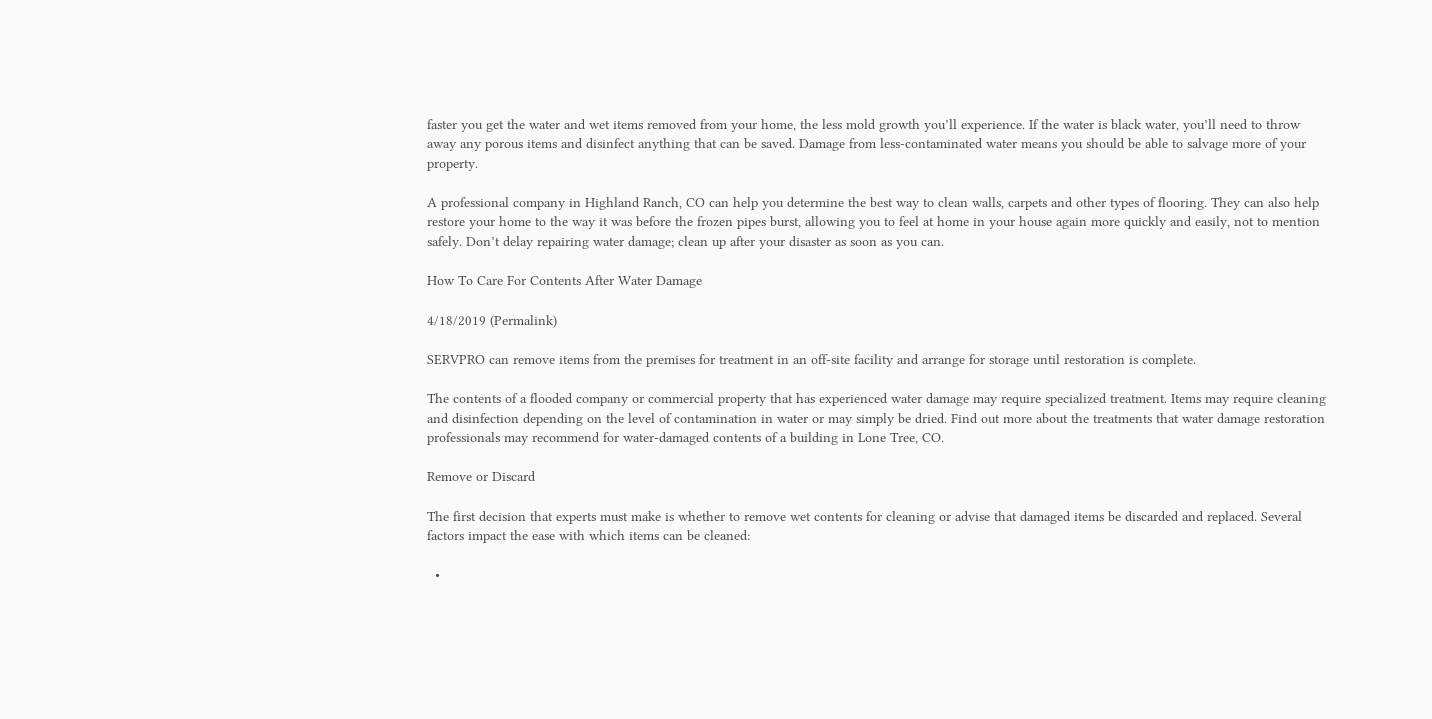faster you get the water and wet items removed from your home, the less mold growth you’ll experience. If the water is black water, you’ll need to throw away any porous items and disinfect anything that can be saved. Damage from less-contaminated water means you should be able to salvage more of your property.

A professional company in Highland Ranch, CO can help you determine the best way to clean walls, carpets and other types of flooring. They can also help restore your home to the way it was before the frozen pipes burst, allowing you to feel at home in your house again more quickly and easily, not to mention safely. Don’t delay repairing water damage; clean up after your disaster as soon as you can.

How To Care For Contents After Water Damage

4/18/2019 (Permalink)

SERVPRO can remove items from the premises for treatment in an off-site facility and arrange for storage until restoration is complete.

The contents of a flooded company or commercial property that has experienced water damage may require specialized treatment. Items may require cleaning and disinfection depending on the level of contamination in water or may simply be dried. Find out more about the treatments that water damage restoration professionals may recommend for water-damaged contents of a building in Lone Tree, CO.

Remove or Discard

The first decision that experts must make is whether to remove wet contents for cleaning or advise that damaged items be discarded and replaced. Several factors impact the ease with which items can be cleaned:

  •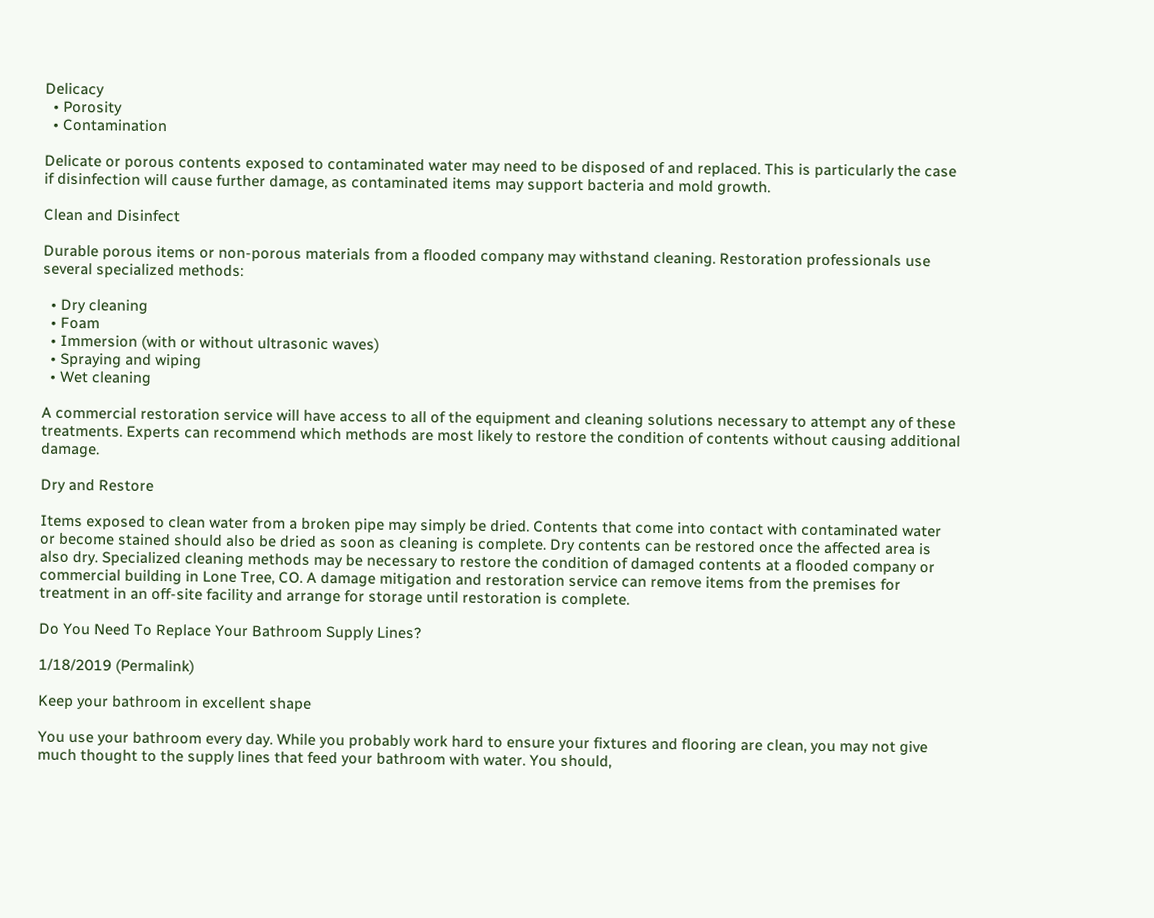Delicacy
  • Porosity
  • Contamination

Delicate or porous contents exposed to contaminated water may need to be disposed of and replaced. This is particularly the case if disinfection will cause further damage, as contaminated items may support bacteria and mold growth.

Clean and Disinfect

Durable porous items or non-porous materials from a flooded company may withstand cleaning. Restoration professionals use several specialized methods:

  • Dry cleaning
  • Foam
  • Immersion (with or without ultrasonic waves)
  • Spraying and wiping
  • Wet cleaning

A commercial restoration service will have access to all of the equipment and cleaning solutions necessary to attempt any of these treatments. Experts can recommend which methods are most likely to restore the condition of contents without causing additional damage.

Dry and Restore

Items exposed to clean water from a broken pipe may simply be dried. Contents that come into contact with contaminated water or become stained should also be dried as soon as cleaning is complete. Dry contents can be restored once the affected area is also dry. Specialized cleaning methods may be necessary to restore the condition of damaged contents at a flooded company or commercial building in Lone Tree, CO. A damage mitigation and restoration service can remove items from the premises for treatment in an off-site facility and arrange for storage until restoration is complete.

Do You Need To Replace Your Bathroom Supply Lines?

1/18/2019 (Permalink)

Keep your bathroom in excellent shape

You use your bathroom every day. While you probably work hard to ensure your fixtures and flooring are clean, you may not give much thought to the supply lines that feed your bathroom with water. You should,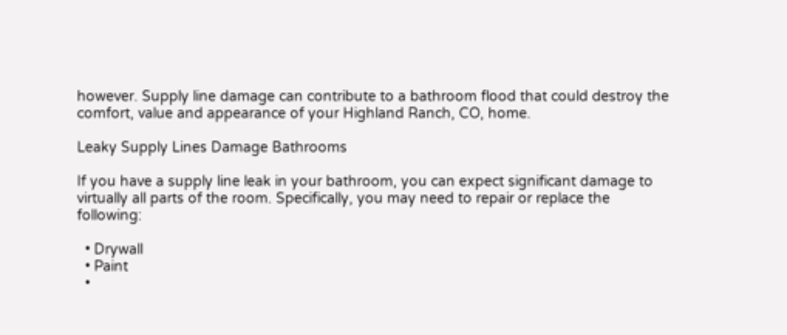however. Supply line damage can contribute to a bathroom flood that could destroy the comfort, value and appearance of your Highland Ranch, CO, home.

Leaky Supply Lines Damage Bathrooms

If you have a supply line leak in your bathroom, you can expect significant damage to virtually all parts of the room. Specifically, you may need to repair or replace the following:

  • Drywall
  • Paint
  •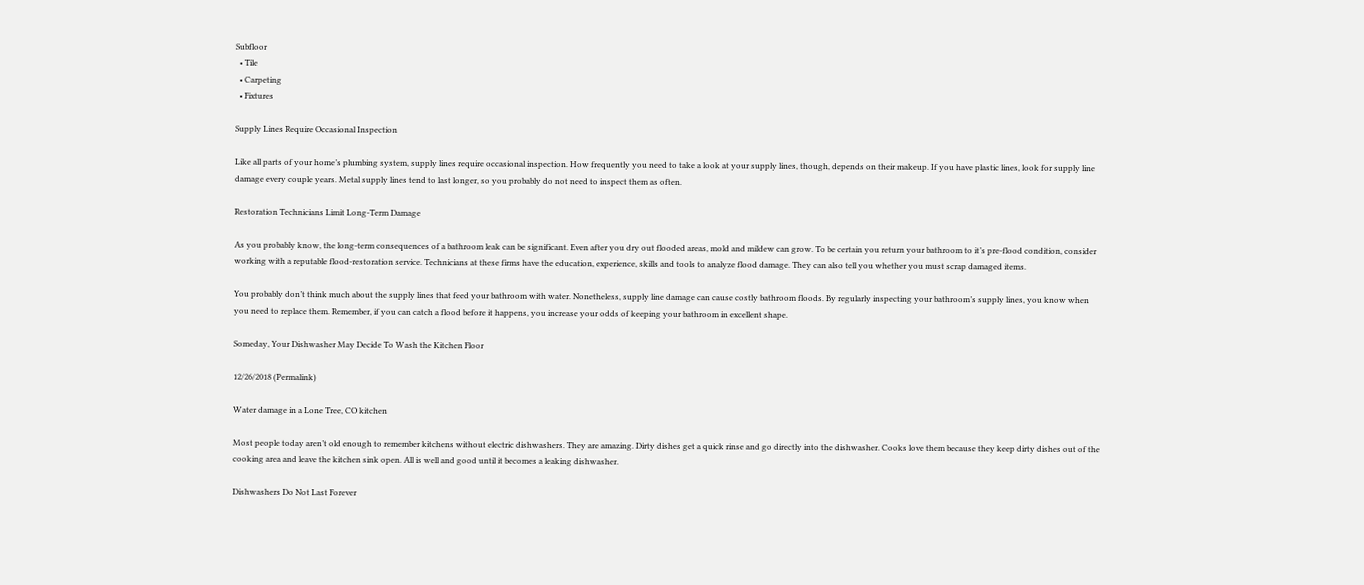Subfloor
  • Tile
  • Carpeting
  • Fixtures

Supply Lines Require Occasional Inspection

Like all parts of your home’s plumbing system, supply lines require occasional inspection. How frequently you need to take a look at your supply lines, though, depends on their makeup. If you have plastic lines, look for supply line damage every couple years. Metal supply lines tend to last longer, so you probably do not need to inspect them as often.

Restoration Technicians Limit Long-Term Damage

As you probably know, the long-term consequences of a bathroom leak can be significant. Even after you dry out flooded areas, mold and mildew can grow. To be certain you return your bathroom to it’s pre-flood condition, consider working with a reputable flood-restoration service. Technicians at these firms have the education, experience, skills and tools to analyze flood damage. They can also tell you whether you must scrap damaged items.

You probably don’t think much about the supply lines that feed your bathroom with water. Nonetheless, supply line damage can cause costly bathroom floods. By regularly inspecting your bathroom’s supply lines, you know when you need to replace them. Remember, if you can catch a flood before it happens, you increase your odds of keeping your bathroom in excellent shape.

Someday, Your Dishwasher May Decide To Wash the Kitchen Floor

12/26/2018 (Permalink)

Water damage in a Lone Tree, CO kitchen

Most people today aren’t old enough to remember kitchens without electric dishwashers. They are amazing. Dirty dishes get a quick rinse and go directly into the dishwasher. Cooks love them because they keep dirty dishes out of the cooking area and leave the kitchen sink open. All is well and good until it becomes a leaking dishwasher.

Dishwashers Do Not Last Forever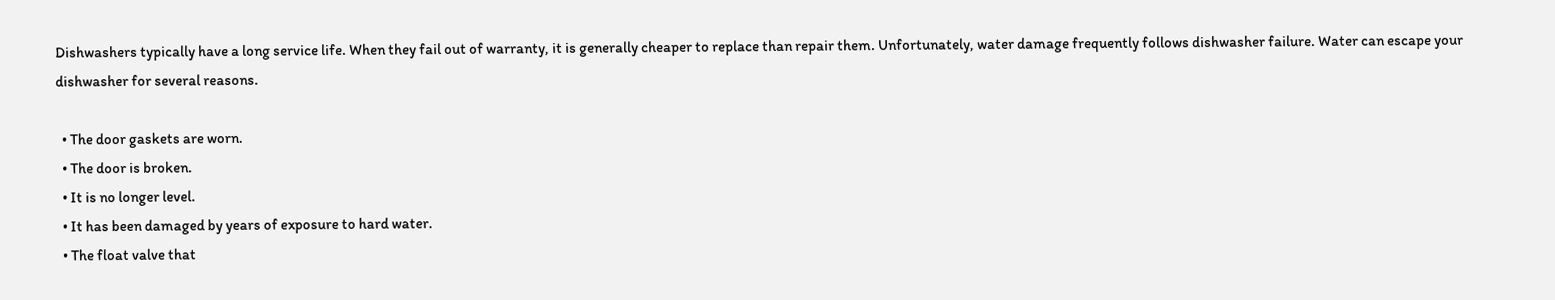Dishwashers typically have a long service life. When they fail out of warranty, it is generally cheaper to replace than repair them. Unfortunately, water damage frequently follows dishwasher failure. Water can escape your dishwasher for several reasons.

  • The door gaskets are worn.
  • The door is broken.
  • It is no longer level.
  • It has been damaged by years of exposure to hard water.
  • The float valve that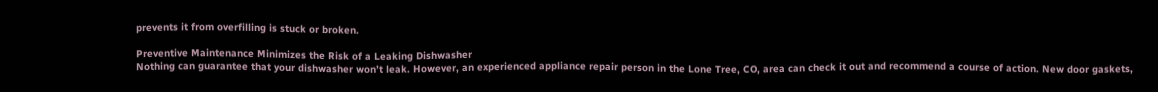prevents it from overfilling is stuck or broken.

Preventive Maintenance Minimizes the Risk of a Leaking Dishwasher
Nothing can guarantee that your dishwasher won’t leak. However, an experienced appliance repair person in the Lone Tree, CO, area can check it out and recommend a course of action. New door gaskets,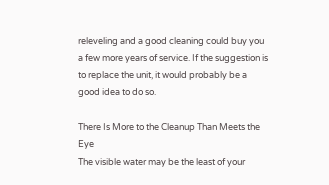releveling and a good cleaning could buy you a few more years of service. If the suggestion is to replace the unit, it would probably be a good idea to do so.

There Is More to the Cleanup Than Meets the Eye
The visible water may be the least of your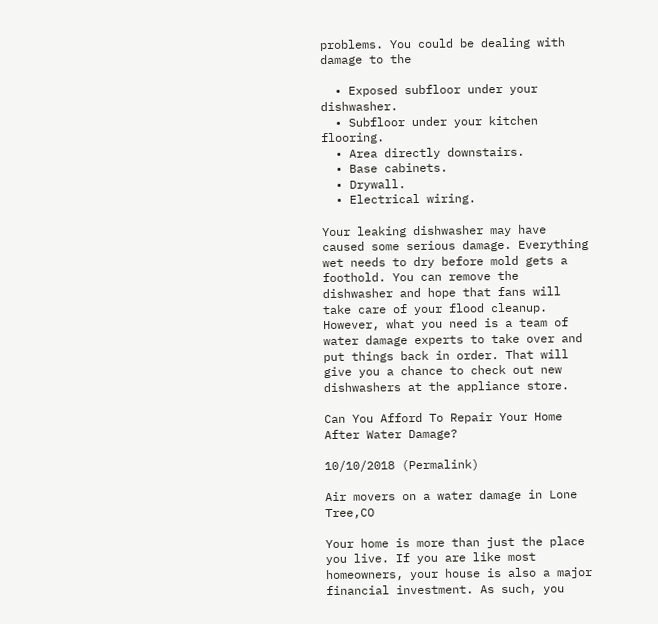problems. You could be dealing with damage to the

  • Exposed subfloor under your dishwasher.
  • Subfloor under your kitchen flooring.
  • Area directly downstairs.
  • Base cabinets.
  • Drywall.
  • Electrical wiring.

Your leaking dishwasher may have caused some serious damage. Everything wet needs to dry before mold gets a foothold. You can remove the dishwasher and hope that fans will take care of your flood cleanup. However, what you need is a team of water damage experts to take over and put things back in order. That will give you a chance to check out new dishwashers at the appliance store.

Can You Afford To Repair Your Home After Water Damage?

10/10/2018 (Permalink)

Air movers on a water damage in Lone Tree,CO

Your home is more than just the place you live. If you are like most homeowners, your house is also a major financial investment. As such, you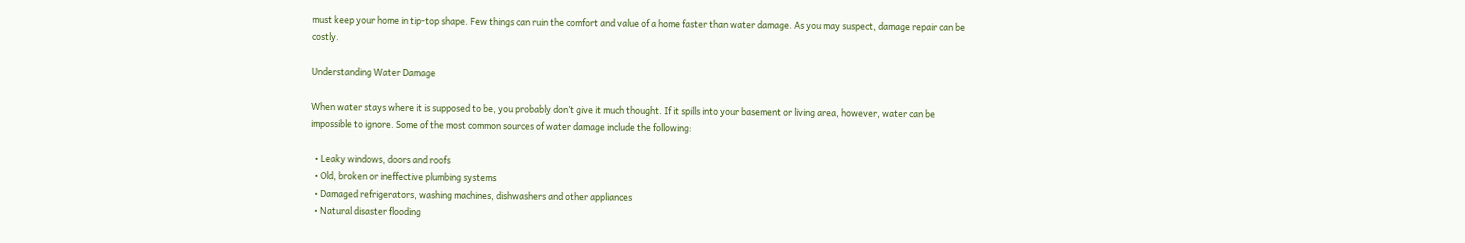must keep your home in tip-top shape. Few things can ruin the comfort and value of a home faster than water damage. As you may suspect, damage repair can be costly.

Understanding Water Damage

When water stays where it is supposed to be, you probably don’t give it much thought. If it spills into your basement or living area, however, water can be impossible to ignore. Some of the most common sources of water damage include the following:

  • Leaky windows, doors and roofs
  • Old, broken or ineffective plumbing systems
  • Damaged refrigerators, washing machines, dishwashers and other appliances
  • Natural disaster flooding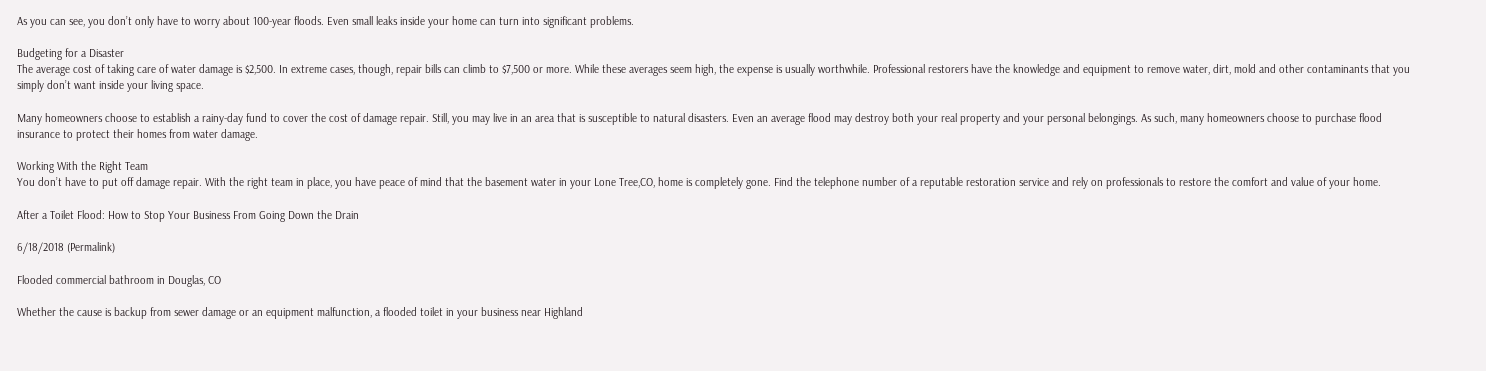As you can see, you don’t only have to worry about 100-year floods. Even small leaks inside your home can turn into significant problems.

Budgeting for a Disaster
The average cost of taking care of water damage is $2,500. In extreme cases, though, repair bills can climb to $7,500 or more. While these averages seem high, the expense is usually worthwhile. Professional restorers have the knowledge and equipment to remove water, dirt, mold and other contaminants that you simply don’t want inside your living space.

Many homeowners choose to establish a rainy-day fund to cover the cost of damage repair. Still, you may live in an area that is susceptible to natural disasters. Even an average flood may destroy both your real property and your personal belongings. As such, many homeowners choose to purchase flood insurance to protect their homes from water damage.

Working With the Right Team
You don’t have to put off damage repair. With the right team in place, you have peace of mind that the basement water in your Lone Tree,CO, home is completely gone. Find the telephone number of a reputable restoration service and rely on professionals to restore the comfort and value of your home.

After a Toilet Flood: How to Stop Your Business From Going Down the Drain

6/18/2018 (Permalink)

Flooded commercial bathroom in Douglas, CO

Whether the cause is backup from sewer damage or an equipment malfunction, a flooded toilet in your business near Highland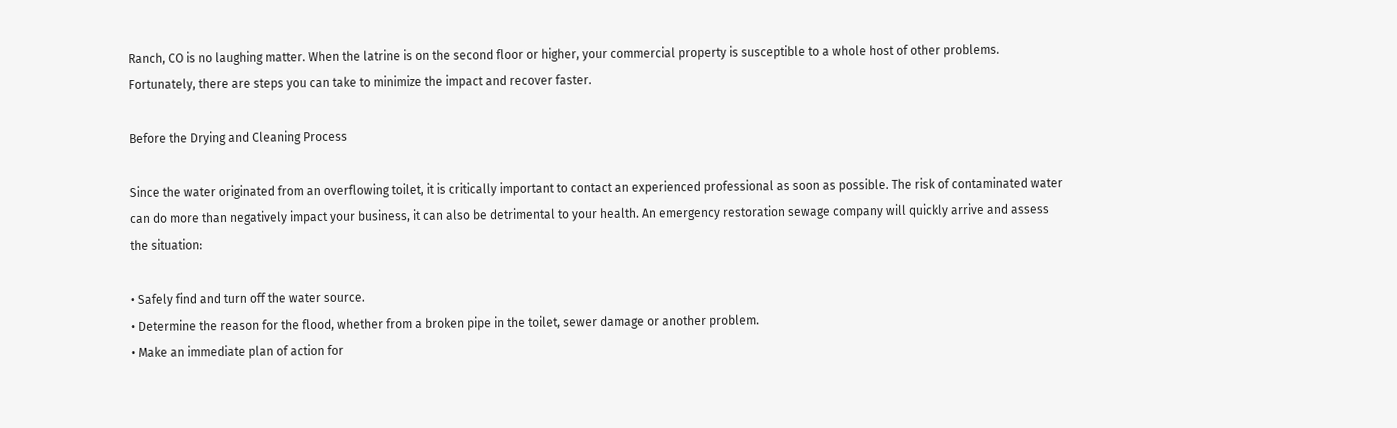Ranch, CO is no laughing matter. When the latrine is on the second floor or higher, your commercial property is susceptible to a whole host of other problems. Fortunately, there are steps you can take to minimize the impact and recover faster.

Before the Drying and Cleaning Process

Since the water originated from an overflowing toilet, it is critically important to contact an experienced professional as soon as possible. The risk of contaminated water can do more than negatively impact your business, it can also be detrimental to your health. An emergency restoration sewage company will quickly arrive and assess the situation:

• Safely find and turn off the water source.
• Determine the reason for the flood, whether from a broken pipe in the toilet, sewer damage or another problem.
• Make an immediate plan of action for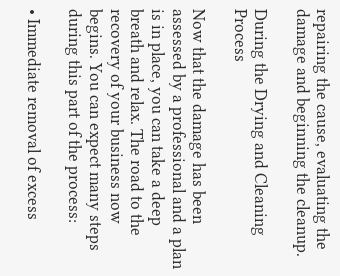repairing the cause, evaluating the damage and beginning the cleanup.

During the Drying and Cleaning Process

Now that the damage has been assessed by a professional and a plan is in place, you can take a deep breath and relax. The road to the recovery of your business now begins. You can expect many steps during this part of the process:

• Immediate removal of excess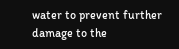water to prevent further damage to the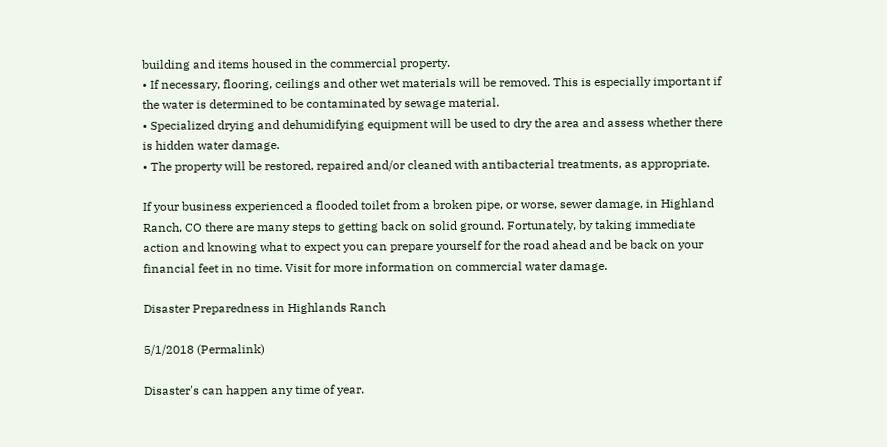building and items housed in the commercial property.
• If necessary, flooring, ceilings and other wet materials will be removed. This is especially important if the water is determined to be contaminated by sewage material.
• Specialized drying and dehumidifying equipment will be used to dry the area and assess whether there is hidden water damage.
• The property will be restored, repaired and/or cleaned with antibacterial treatments, as appropriate.

If your business experienced a flooded toilet from a broken pipe, or worse, sewer damage, in Highland Ranch, CO there are many steps to getting back on solid ground. Fortunately, by taking immediate action and knowing what to expect you can prepare yourself for the road ahead and be back on your financial feet in no time. Visit for more information on commercial water damage.

Disaster Preparedness in Highlands Ranch

5/1/2018 (Permalink)

Disaster's can happen any time of year.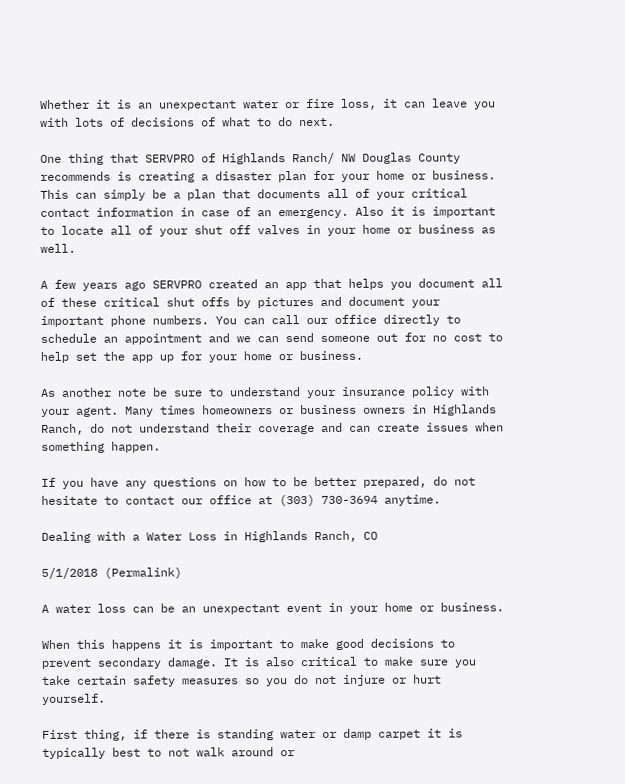Whether it is an unexpectant water or fire loss, it can leave you with lots of decisions of what to do next.

One thing that SERVPRO of Highlands Ranch/ NW Douglas County recommends is creating a disaster plan for your home or business. This can simply be a plan that documents all of your critical contact information in case of an emergency. Also it is important to locate all of your shut off valves in your home or business as well.

A few years ago SERVPRO created an app that helps you document all of these critical shut offs by pictures and document your important phone numbers. You can call our office directly to schedule an appointment and we can send someone out for no cost to help set the app up for your home or business.

As another note be sure to understand your insurance policy with your agent. Many times homeowners or business owners in Highlands Ranch, do not understand their coverage and can create issues when something happen.

If you have any questions on how to be better prepared, do not hesitate to contact our office at (303) 730-3694 anytime.

Dealing with a Water Loss in Highlands Ranch, CO

5/1/2018 (Permalink)

A water loss can be an unexpectant event in your home or business.

When this happens it is important to make good decisions to prevent secondary damage. It is also critical to make sure you take certain safety measures so you do not injure or hurt yourself.

First thing, if there is standing water or damp carpet it is typically best to not walk around or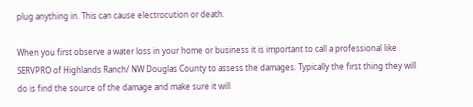plug anything in. This can cause electrocution or death.

When you first observe a water loss in your home or business it is important to call a professional like SERVPRO of Highlands Ranch/ NW Douglas County to assess the damages. Typically the first thing they will do is find the source of the damage and make sure it will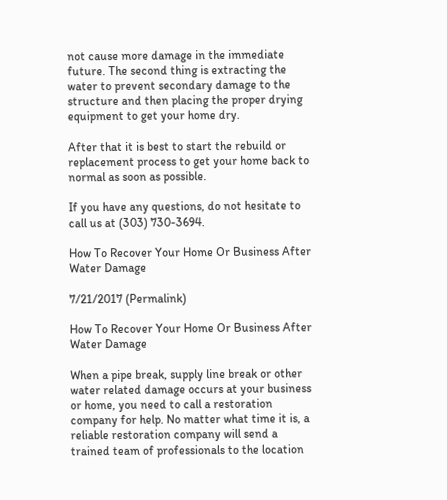not cause more damage in the immediate future. The second thing is extracting the water to prevent secondary damage to the structure and then placing the proper drying equipment to get your home dry.

After that it is best to start the rebuild or replacement process to get your home back to normal as soon as possible.

If you have any questions, do not hesitate to call us at (303) 730-3694.

How To Recover Your Home Or Business After Water Damage

7/21/2017 (Permalink)

How To Recover Your Home Or Business After Water Damage

When a pipe break, supply line break or other water related damage occurs at your business or home, you need to call a restoration company for help. No matter what time it is, a reliable restoration company will send a trained team of professionals to the location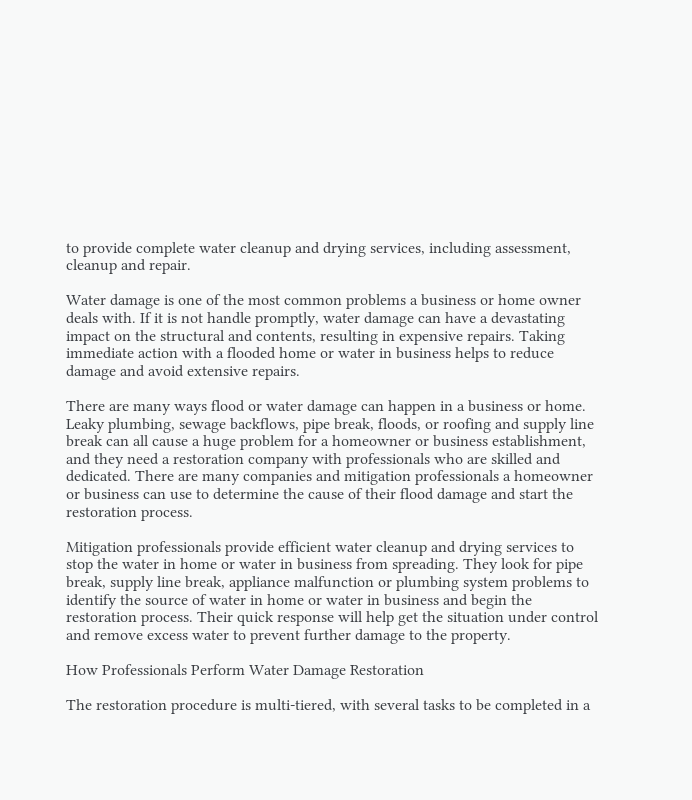to provide complete water cleanup and drying services, including assessment, cleanup and repair.

Water damage is one of the most common problems a business or home owner deals with. If it is not handle promptly, water damage can have a devastating impact on the structural and contents, resulting in expensive repairs. Taking immediate action with a flooded home or water in business helps to reduce damage and avoid extensive repairs.

There are many ways flood or water damage can happen in a business or home. Leaky plumbing, sewage backflows, pipe break, floods, or roofing and supply line break can all cause a huge problem for a homeowner or business establishment, and they need a restoration company with professionals who are skilled and dedicated. There are many companies and mitigation professionals a homeowner or business can use to determine the cause of their flood damage and start the restoration process.

Mitigation professionals provide efficient water cleanup and drying services to stop the water in home or water in business from spreading. They look for pipe break, supply line break, appliance malfunction or plumbing system problems to identify the source of water in home or water in business and begin the restoration process. Their quick response will help get the situation under control and remove excess water to prevent further damage to the property.

How Professionals Perform Water Damage Restoration

The restoration procedure is multi-tiered, with several tasks to be completed in a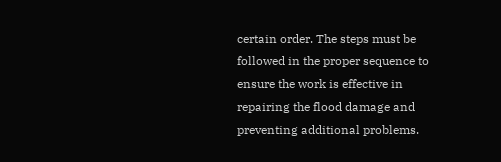certain order. The steps must be followed in the proper sequence to ensure the work is effective in repairing the flood damage and preventing additional problems.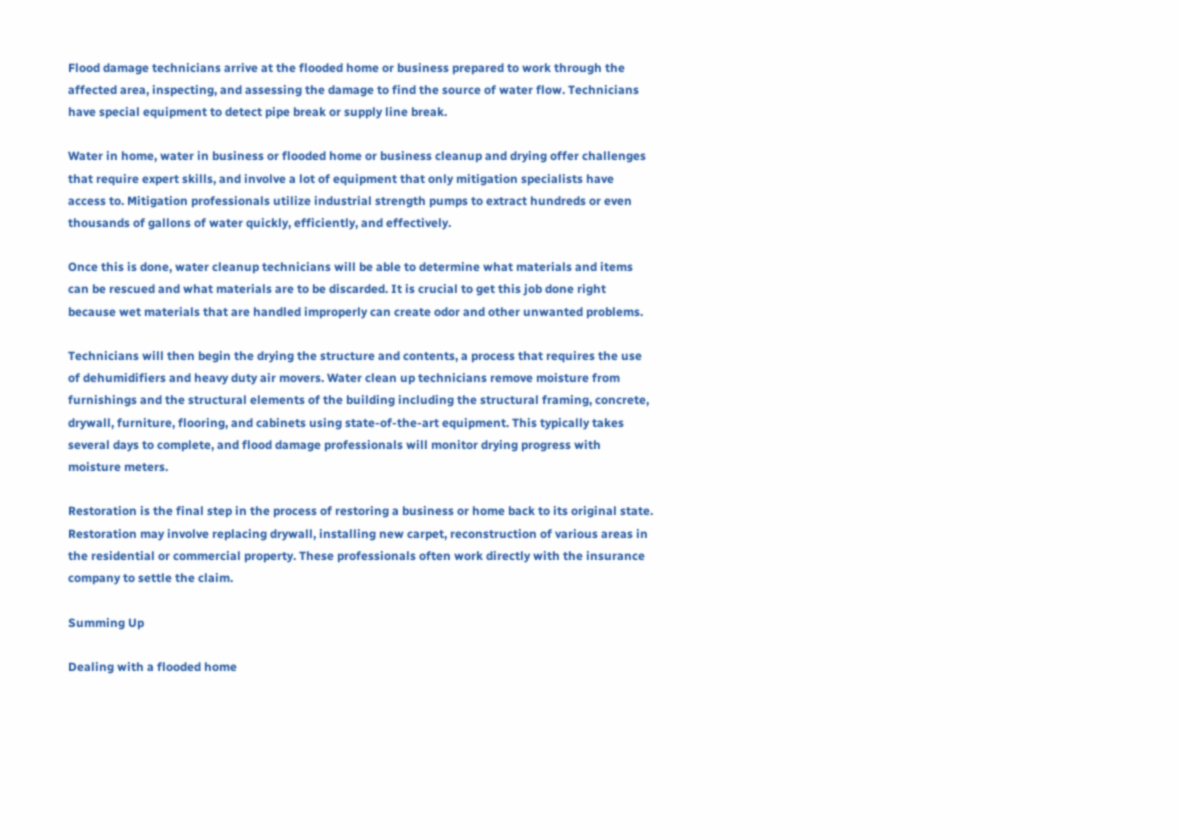Flood damage technicians arrive at the flooded home or business prepared to work through the affected area, inspecting, and assessing the damage to find the source of water flow. Technicians have special equipment to detect pipe break or supply line break.

Water in home, water in business or flooded home or business cleanup and drying offer challenges that require expert skills, and involve a lot of equipment that only mitigation specialists have access to. Mitigation professionals utilize industrial strength pumps to extract hundreds or even thousands of gallons of water quickly, efficiently, and effectively.

Once this is done, water cleanup technicians will be able to determine what materials and items can be rescued and what materials are to be discarded. It is crucial to get this job done right because wet materials that are handled improperly can create odor and other unwanted problems.

Technicians will then begin the drying the structure and contents, a process that requires the use of dehumidifiers and heavy duty air movers. Water clean up technicians remove moisture from furnishings and the structural elements of the building including the structural framing, concrete, drywall, furniture, flooring, and cabinets using state-of-the-art equipment. This typically takes several days to complete, and flood damage professionals will monitor drying progress with moisture meters.

Restoration is the final step in the process of restoring a business or home back to its original state. Restoration may involve replacing drywall, installing new carpet, reconstruction of various areas in the residential or commercial property. These professionals often work directly with the insurance company to settle the claim.

Summing Up

Dealing with a flooded home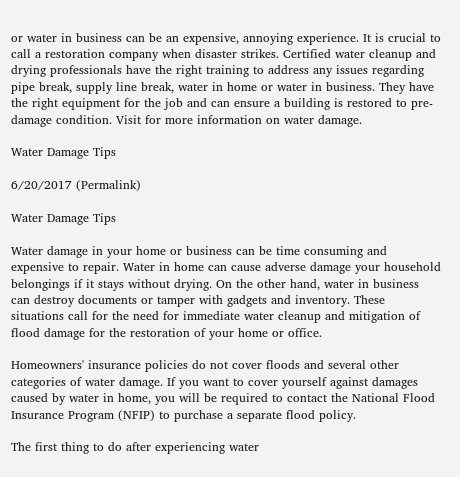or water in business can be an expensive, annoying experience. It is crucial to call a restoration company when disaster strikes. Certified water cleanup and drying professionals have the right training to address any issues regarding pipe break, supply line break, water in home or water in business. They have the right equipment for the job and can ensure a building is restored to pre-damage condition. Visit for more information on water damage.

Water Damage Tips

6/20/2017 (Permalink)

Water Damage Tips

Water damage in your home or business can be time consuming and expensive to repair. Water in home can cause adverse damage your household belongings if it stays without drying. On the other hand, water in business can destroy documents or tamper with gadgets and inventory. These situations call for the need for immediate water cleanup and mitigation of flood damage for the restoration of your home or office.

Homeowners' insurance policies do not cover floods and several other categories of water damage. If you want to cover yourself against damages caused by water in home, you will be required to contact the National Flood Insurance Program (NFIP) to purchase a separate flood policy.

The first thing to do after experiencing water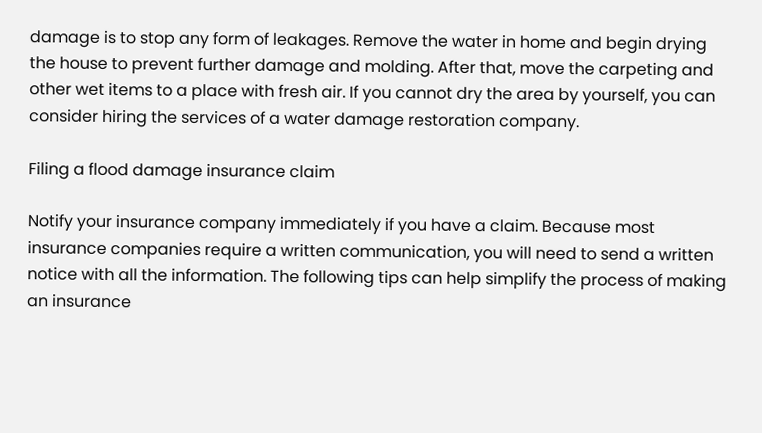damage is to stop any form of leakages. Remove the water in home and begin drying the house to prevent further damage and molding. After that, move the carpeting and other wet items to a place with fresh air. If you cannot dry the area by yourself, you can consider hiring the services of a water damage restoration company.

Filing a flood damage insurance claim

Notify your insurance company immediately if you have a claim. Because most insurance companies require a written communication, you will need to send a written notice with all the information. The following tips can help simplify the process of making an insurance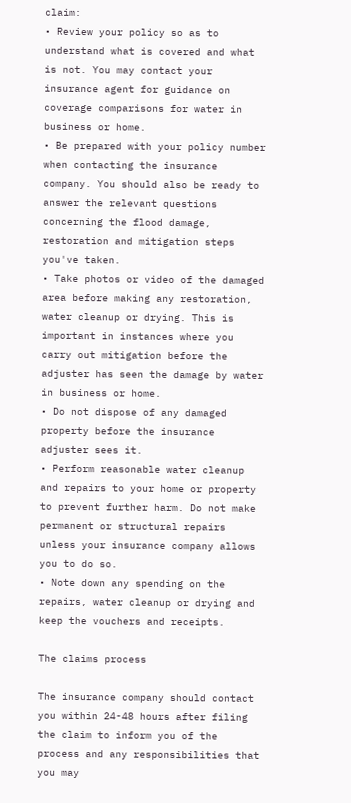claim:
• Review your policy so as to understand what is covered and what is not. You may contact your insurance agent for guidance on coverage comparisons for water in business or home.
• Be prepared with your policy number when contacting the insurance company. You should also be ready to answer the relevant questions concerning the flood damage, restoration and mitigation steps you've taken.
• Take photos or video of the damaged area before making any restoration, water cleanup or drying. This is important in instances where you carry out mitigation before the adjuster has seen the damage by water in business or home.
• Do not dispose of any damaged property before the insurance adjuster sees it.
• Perform reasonable water cleanup and repairs to your home or property to prevent further harm. Do not make permanent or structural repairs unless your insurance company allows you to do so.
• Note down any spending on the repairs, water cleanup or drying and keep the vouchers and receipts.

The claims process

The insurance company should contact you within 24-48 hours after filing the claim to inform you of the process and any responsibilities that you may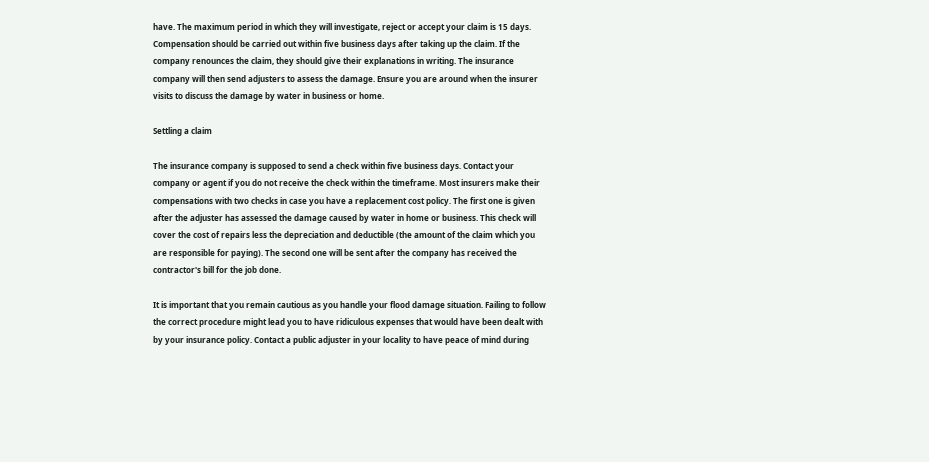have. The maximum period in which they will investigate, reject or accept your claim is 15 days. Compensation should be carried out within five business days after taking up the claim. If the company renounces the claim, they should give their explanations in writing. The insurance company will then send adjusters to assess the damage. Ensure you are around when the insurer visits to discuss the damage by water in business or home.

Settling a claim

The insurance company is supposed to send a check within five business days. Contact your company or agent if you do not receive the check within the timeframe. Most insurers make their compensations with two checks in case you have a replacement cost policy. The first one is given after the adjuster has assessed the damage caused by water in home or business. This check will cover the cost of repairs less the depreciation and deductible (the amount of the claim which you are responsible for paying). The second one will be sent after the company has received the contractor's bill for the job done.

It is important that you remain cautious as you handle your flood damage situation. Failing to follow the correct procedure might lead you to have ridiculous expenses that would have been dealt with by your insurance policy. Contact a public adjuster in your locality to have peace of mind during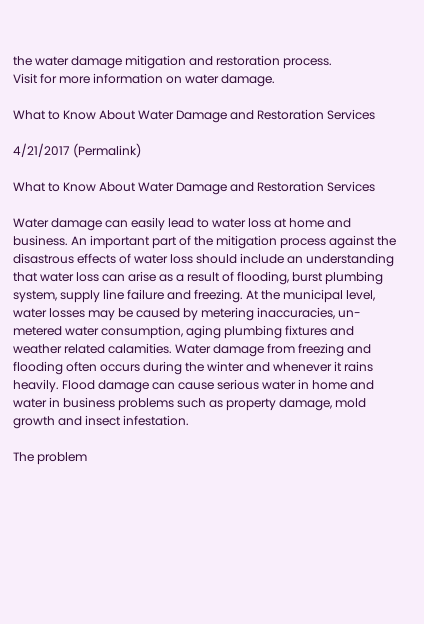the water damage mitigation and restoration process.
Visit for more information on water damage.

What to Know About Water Damage and Restoration Services

4/21/2017 (Permalink)

What to Know About Water Damage and Restoration Services

Water damage can easily lead to water loss at home and business. An important part of the mitigation process against the disastrous effects of water loss should include an understanding that water loss can arise as a result of flooding, burst plumbing system, supply line failure and freezing. At the municipal level, water losses may be caused by metering inaccuracies, un-metered water consumption, aging plumbing fixtures and weather related calamities. Water damage from freezing and flooding often occurs during the winter and whenever it rains heavily. Flood damage can cause serious water in home and water in business problems such as property damage, mold growth and insect infestation.

The problem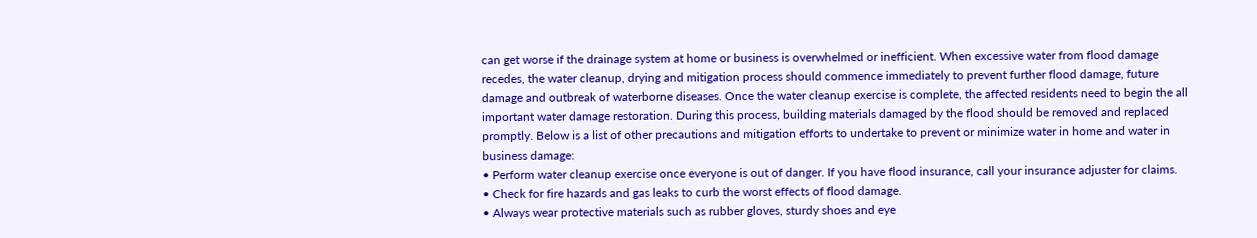can get worse if the drainage system at home or business is overwhelmed or inefficient. When excessive water from flood damage recedes, the water cleanup, drying and mitigation process should commence immediately to prevent further flood damage, future damage and outbreak of waterborne diseases. Once the water cleanup exercise is complete, the affected residents need to begin the all important water damage restoration. During this process, building materials damaged by the flood should be removed and replaced promptly. Below is a list of other precautions and mitigation efforts to undertake to prevent or minimize water in home and water in business damage:
• Perform water cleanup exercise once everyone is out of danger. If you have flood insurance, call your insurance adjuster for claims.
• Check for fire hazards and gas leaks to curb the worst effects of flood damage.
• Always wear protective materials such as rubber gloves, sturdy shoes and eye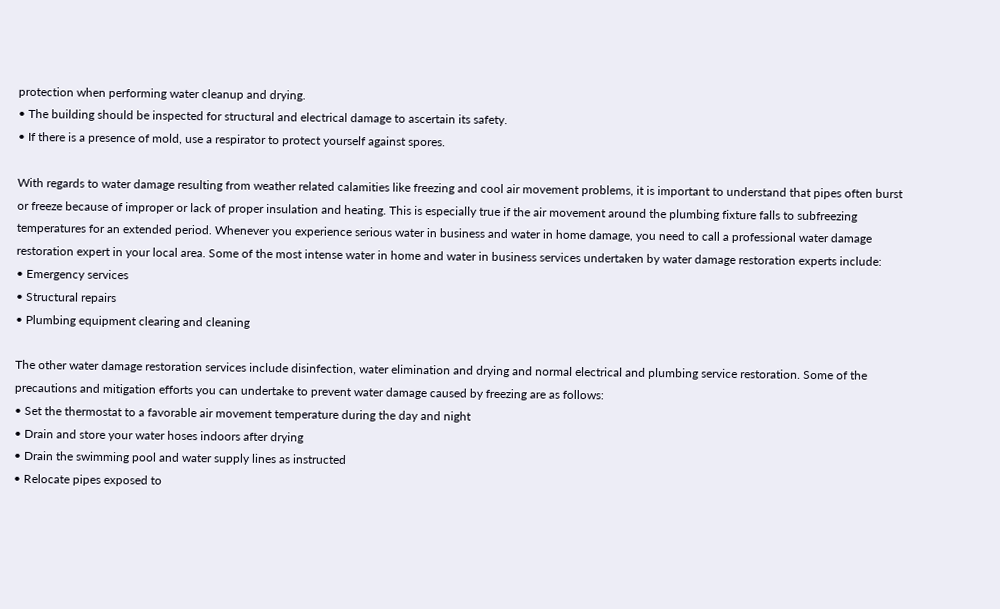protection when performing water cleanup and drying.
• The building should be inspected for structural and electrical damage to ascertain its safety.
• If there is a presence of mold, use a respirator to protect yourself against spores.

With regards to water damage resulting from weather related calamities like freezing and cool air movement problems, it is important to understand that pipes often burst or freeze because of improper or lack of proper insulation and heating. This is especially true if the air movement around the plumbing fixture falls to subfreezing temperatures for an extended period. Whenever you experience serious water in business and water in home damage, you need to call a professional water damage restoration expert in your local area. Some of the most intense water in home and water in business services undertaken by water damage restoration experts include:
• Emergency services
• Structural repairs
• Plumbing equipment clearing and cleaning

The other water damage restoration services include disinfection, water elimination and drying and normal electrical and plumbing service restoration. Some of the precautions and mitigation efforts you can undertake to prevent water damage caused by freezing are as follows:
• Set the thermostat to a favorable air movement temperature during the day and night
• Drain and store your water hoses indoors after drying
• Drain the swimming pool and water supply lines as instructed
• Relocate pipes exposed to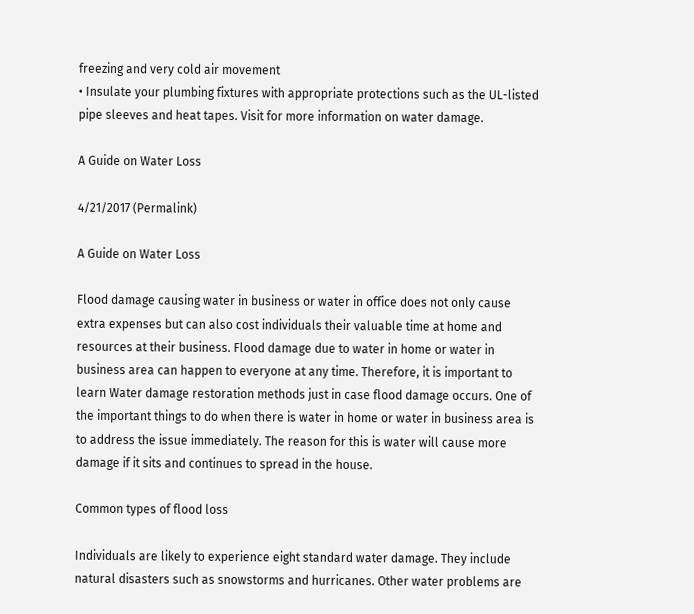freezing and very cold air movement
• Insulate your plumbing fixtures with appropriate protections such as the UL-listed pipe sleeves and heat tapes. Visit for more information on water damage.

A Guide on Water Loss

4/21/2017 (Permalink)

A Guide on Water Loss

Flood damage causing water in business or water in office does not only cause extra expenses but can also cost individuals their valuable time at home and resources at their business. Flood damage due to water in home or water in business area can happen to everyone at any time. Therefore, it is important to learn Water damage restoration methods just in case flood damage occurs. One of the important things to do when there is water in home or water in business area is to address the issue immediately. The reason for this is water will cause more damage if it sits and continues to spread in the house.

Common types of flood loss

Individuals are likely to experience eight standard water damage. They include natural disasters such as snowstorms and hurricanes. Other water problems are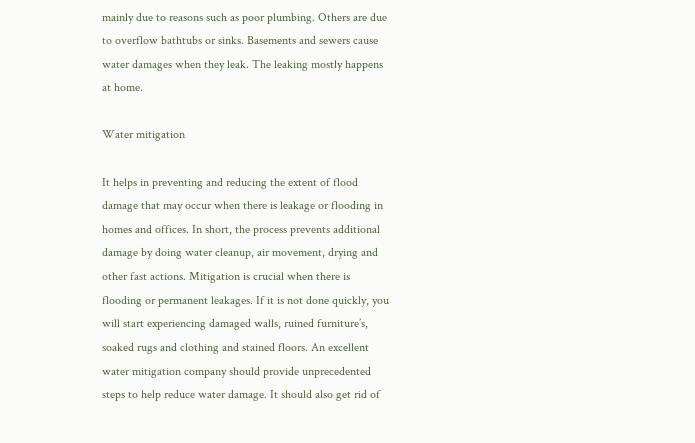mainly due to reasons such as poor plumbing. Others are due to overflow bathtubs or sinks. Basements and sewers cause water damages when they leak. The leaking mostly happens at home.

Water mitigation

It helps in preventing and reducing the extent of flood damage that may occur when there is leakage or flooding in homes and offices. In short, the process prevents additional damage by doing water cleanup, air movement, drying and other fast actions. Mitigation is crucial when there is flooding or permanent leakages. If it is not done quickly, you will start experiencing damaged walls, ruined furniture’s, soaked rugs and clothing and stained floors. An excellent water mitigation company should provide unprecedented steps to help reduce water damage. It should also get rid of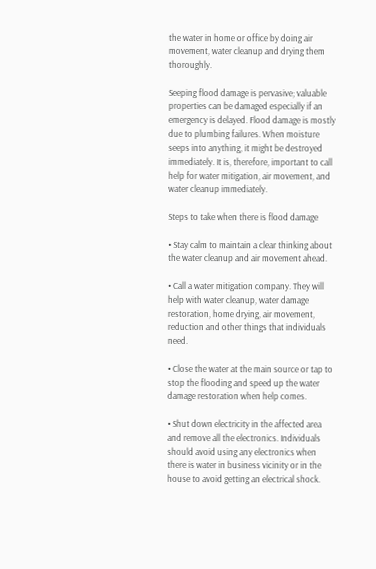the water in home or office by doing air movement, water cleanup and drying them thoroughly.

Seeping flood damage is pervasive; valuable properties can be damaged especially if an emergency is delayed. Flood damage is mostly due to plumbing failures. When moisture seeps into anything, it might be destroyed immediately. It is, therefore, important to call help for water mitigation, air movement, and water cleanup immediately.

Steps to take when there is flood damage

• Stay calm to maintain a clear thinking about the water cleanup and air movement ahead.

• Call a water mitigation company. They will help with water cleanup, water damage restoration, home drying, air movement, reduction and other things that individuals need.

• Close the water at the main source or tap to stop the flooding and speed up the water damage restoration when help comes.

• Shut down electricity in the affected area and remove all the electronics. Individuals should avoid using any electronics when there is water in business vicinity or in the house to avoid getting an electrical shock.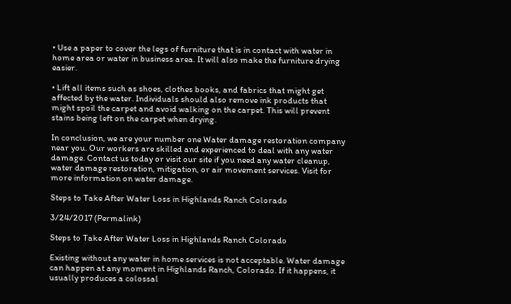• Use a paper to cover the legs of furniture that is in contact with water in home area or water in business area. It will also make the furniture drying easier.

• Lift all items such as shoes, clothes books, and fabrics that might get affected by the water. Individuals should also remove ink products that might spoil the carpet and avoid walking on the carpet. This will prevent stains being left on the carpet when drying.

In conclusion, we are your number one Water damage restoration company near you. Our workers are skilled and experienced to deal with any water damage. Contact us today or visit our site if you need any water cleanup, water damage restoration, mitigation, or air movement services. Visit for more information on water damage.

Steps to Take After Water Loss in Highlands Ranch Colorado

3/24/2017 (Permalink)

Steps to Take After Water Loss in Highlands Ranch Colorado

Existing without any water in home services is not acceptable. Water damage can happen at any moment in Highlands Ranch, Colorado. If it happens, it usually produces a colossal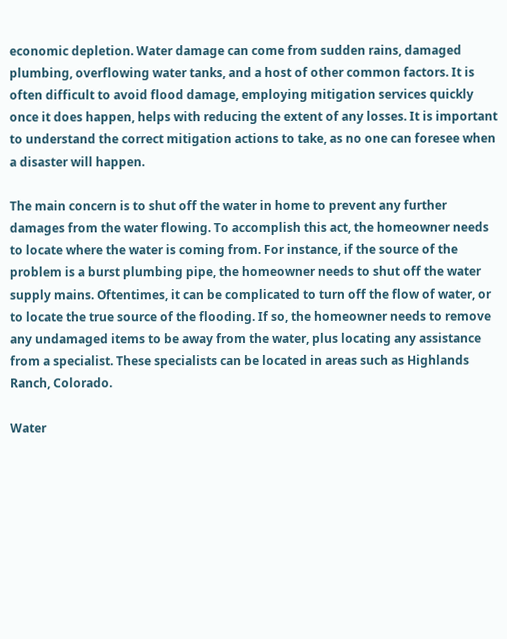economic depletion. Water damage can come from sudden rains, damaged plumbing, overflowing water tanks, and a host of other common factors. It is often difficult to avoid flood damage, employing mitigation services quickly once it does happen, helps with reducing the extent of any losses. It is important to understand the correct mitigation actions to take, as no one can foresee when a disaster will happen.

The main concern is to shut off the water in home to prevent any further damages from the water flowing. To accomplish this act, the homeowner needs to locate where the water is coming from. For instance, if the source of the problem is a burst plumbing pipe, the homeowner needs to shut off the water supply mains. Oftentimes, it can be complicated to turn off the flow of water, or to locate the true source of the flooding. If so, the homeowner needs to remove any undamaged items to be away from the water, plus locating any assistance from a specialist. These specialists can be located in areas such as Highlands Ranch, Colorado.

Water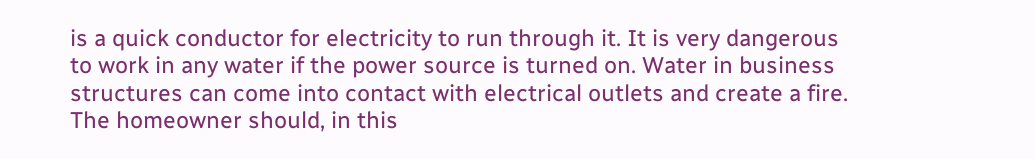is a quick conductor for electricity to run through it. It is very dangerous to work in any water if the power source is turned on. Water in business structures can come into contact with electrical outlets and create a fire. The homeowner should, in this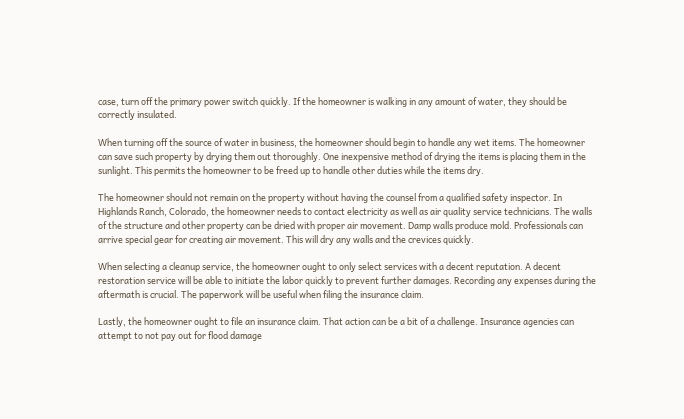case, turn off the primary power switch quickly. If the homeowner is walking in any amount of water, they should be correctly insulated.

When turning off the source of water in business, the homeowner should begin to handle any wet items. The homeowner can save such property by drying them out thoroughly. One inexpensive method of drying the items is placing them in the sunlight. This permits the homeowner to be freed up to handle other duties while the items dry.

The homeowner should not remain on the property without having the counsel from a qualified safety inspector. In Highlands Ranch, Colorado, the homeowner needs to contact electricity as well as air quality service technicians. The walls of the structure and other property can be dried with proper air movement. Damp walls produce mold. Professionals can arrive special gear for creating air movement. This will dry any walls and the crevices quickly.

When selecting a cleanup service, the homeowner ought to only select services with a decent reputation. A decent restoration service will be able to initiate the labor quickly to prevent further damages. Recording any expenses during the aftermath is crucial. The paperwork will be useful when filing the insurance claim.

Lastly, the homeowner ought to file an insurance claim. That action can be a bit of a challenge. Insurance agencies can attempt to not pay out for flood damage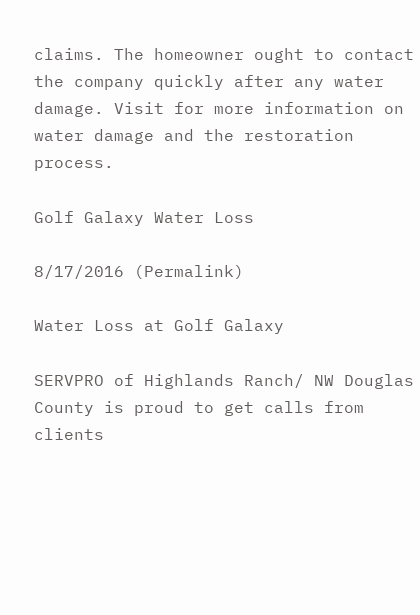claims. The homeowner ought to contact the company quickly after any water damage. Visit for more information on water damage and the restoration process.

Golf Galaxy Water Loss

8/17/2016 (Permalink)

Water Loss at Golf Galaxy

SERVPRO of Highlands Ranch/ NW Douglas County is proud to get calls from clients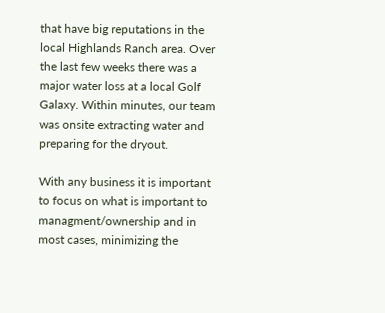that have big reputations in the local Highlands Ranch area. Over the last few weeks there was a major water loss at a local Golf Galaxy. Within minutes, our team was onsite extracting water and preparing for the dryout.

With any business it is important to focus on what is important to managment/ownership and in most cases, minimizing the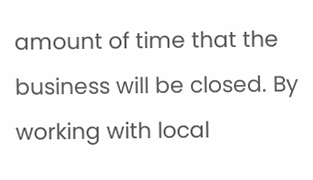amount of time that the business will be closed. By working with local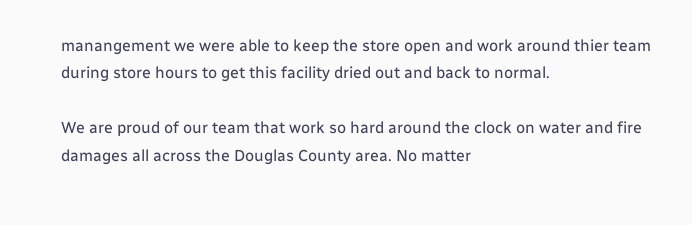manangement we were able to keep the store open and work around thier team during store hours to get this facility dried out and back to normal.

We are proud of our team that work so hard around the clock on water and fire damages all across the Douglas County area. No matter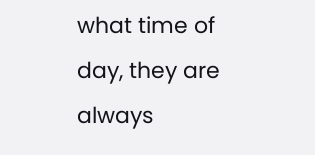what time of day, they are always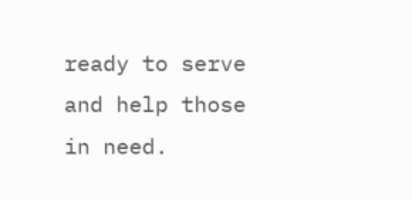ready to serve and help those in need.